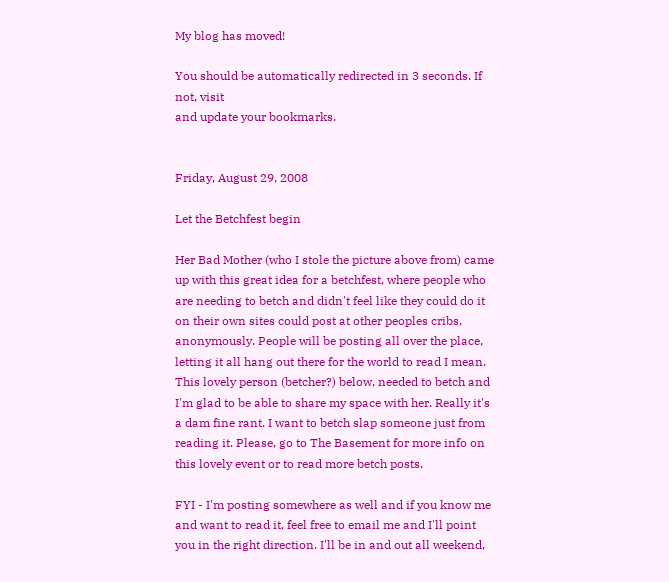My blog has moved!

You should be automatically redirected in 3 seconds. If not, visit
and update your bookmarks.


Friday, August 29, 2008

Let the Betchfest begin

Her Bad Mother (who I stole the picture above from) came up with this great idea for a betchfest, where people who are needing to betch and didn't feel like they could do it on their own sites could post at other peoples cribs, anonymously. People will be posting all over the place, letting it all hang out there for the world to read I mean. This lovely person (betcher?) below, needed to betch and I'm glad to be able to share my space with her. Really it's a dam fine rant. I want to betch slap someone just from reading it. Please, go to The Basement for more info on this lovely event or to read more betch posts.

FYI - I'm posting somewhere as well and if you know me and want to read it, feel free to email me and I'll point you in the right direction. I'll be in and out all weekend,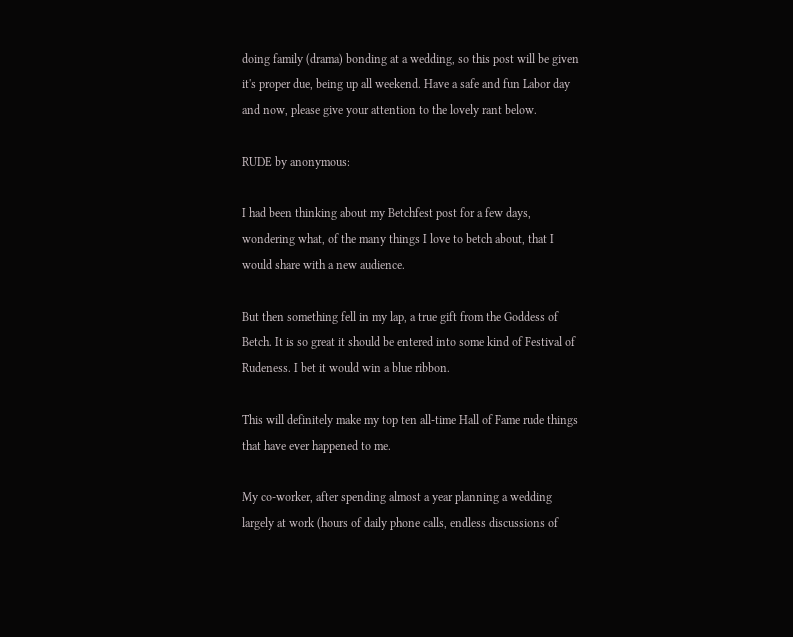doing family (drama) bonding at a wedding, so this post will be given it's proper due, being up all weekend. Have a safe and fun Labor day and now, please give your attention to the lovely rant below.

RUDE by anonymous:

I had been thinking about my Betchfest post for a few days, wondering what, of the many things I love to betch about, that I would share with a new audience.

But then something fell in my lap, a true gift from the Goddess of Betch. It is so great it should be entered into some kind of Festival of Rudeness. I bet it would win a blue ribbon.

This will definitely make my top ten all-time Hall of Fame rude things that have ever happened to me.

My co-worker, after spending almost a year planning a wedding largely at work (hours of daily phone calls, endless discussions of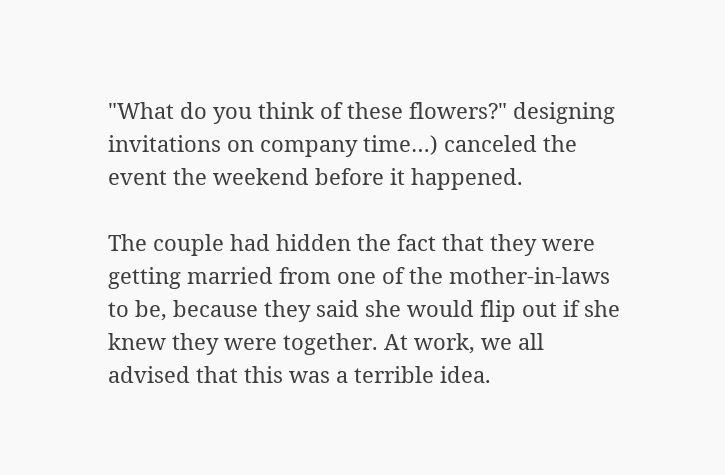"What do you think of these flowers?" designing invitations on company time…) canceled the event the weekend before it happened.

The couple had hidden the fact that they were getting married from one of the mother-in-laws to be, because they said she would flip out if she knew they were together. At work, we all advised that this was a terrible idea.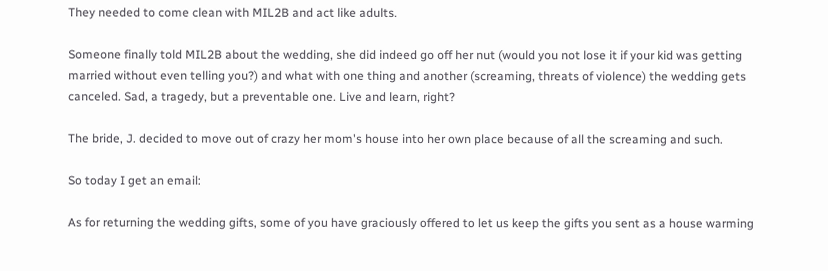They needed to come clean with MIL2B and act like adults.

Someone finally told MIL2B about the wedding, she did indeed go off her nut (would you not lose it if your kid was getting married without even telling you?) and what with one thing and another (screaming, threats of violence) the wedding gets canceled. Sad, a tragedy, but a preventable one. Live and learn, right?

The bride, J. decided to move out of crazy her mom's house into her own place because of all the screaming and such.

So today I get an email:

As for returning the wedding gifts, some of you have graciously offered to let us keep the gifts you sent as a house warming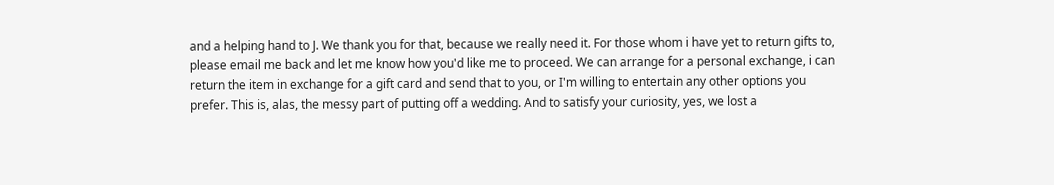and a helping hand to J. We thank you for that, because we really need it. For those whom i have yet to return gifts to, please email me back and let me know how you'd like me to proceed. We can arrange for a personal exchange, i can return the item in exchange for a gift card and send that to you, or I'm willing to entertain any other options you prefer. This is, alas, the messy part of putting off a wedding. And to satisfy your curiosity, yes, we lost a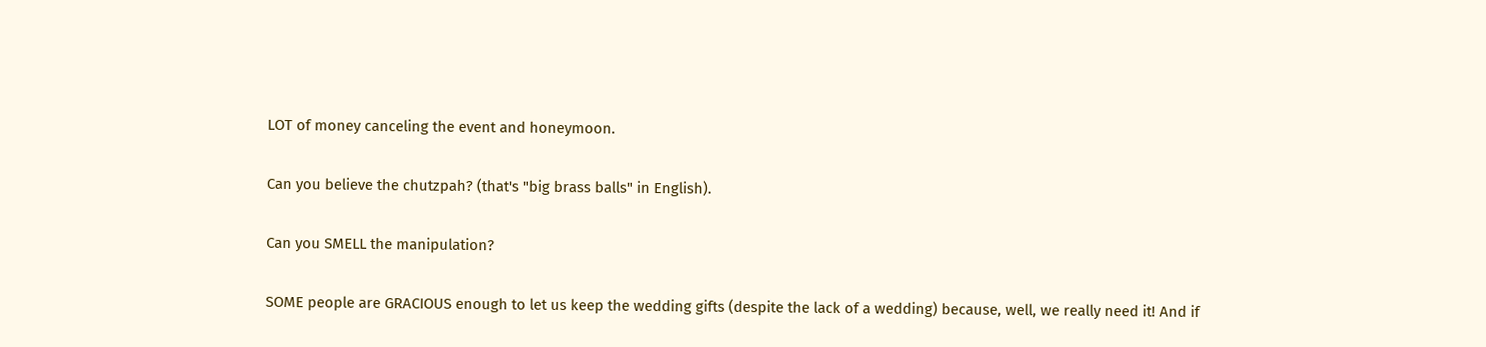LOT of money canceling the event and honeymoon.

Can you believe the chutzpah? (that's "big brass balls" in English).

Can you SMELL the manipulation?

SOME people are GRACIOUS enough to let us keep the wedding gifts (despite the lack of a wedding) because, well, we really need it! And if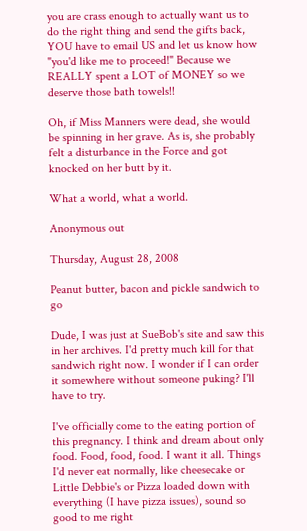you are crass enough to actually want us to do the right thing and send the gifts back, YOU have to email US and let us know how "you'd like me to proceed!" Because we REALLY spent a LOT of MONEY so we deserve those bath towels!!

Oh, if Miss Manners were dead, she would be spinning in her grave. As is, she probably felt a disturbance in the Force and got knocked on her butt by it.

What a world, what a world.

Anonymous out

Thursday, August 28, 2008

Peanut butter, bacon and pickle sandwich to go

Dude, I was just at SueBob's site and saw this in her archives. I'd pretty much kill for that sandwich right now. I wonder if I can order it somewhere without someone puking? I'll have to try.

I've officially come to the eating portion of this pregnancy. I think and dream about only food. Food, food, food. I want it all. Things I'd never eat normally, like cheesecake or Little Debbie's or Pizza loaded down with everything (I have pizza issues), sound so good to me right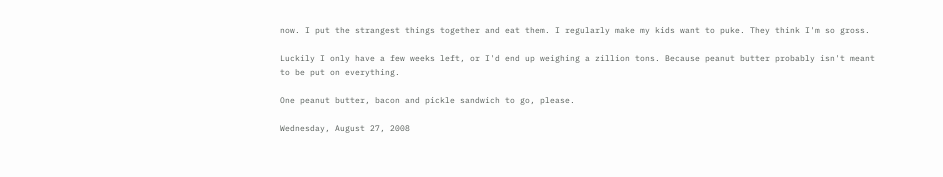now. I put the strangest things together and eat them. I regularly make my kids want to puke. They think I'm so gross.

Luckily I only have a few weeks left, or I'd end up weighing a zillion tons. Because peanut butter probably isn't meant to be put on everything.

One peanut butter, bacon and pickle sandwich to go, please.

Wednesday, August 27, 2008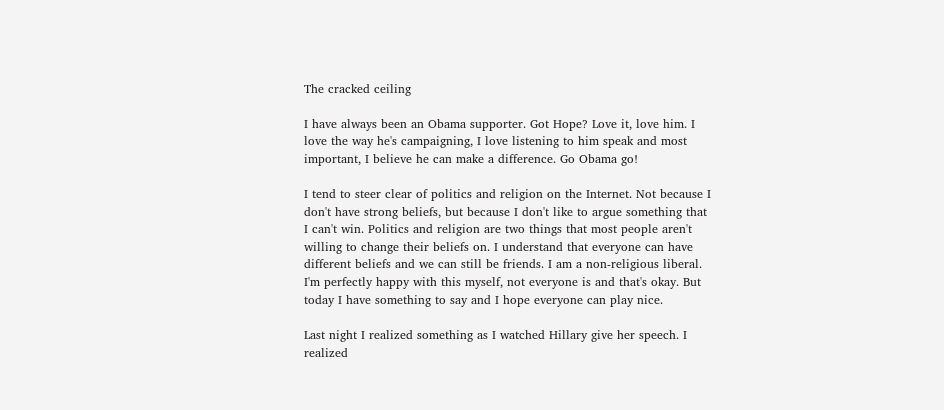The cracked ceiling

I have always been an Obama supporter. Got Hope? Love it, love him. I love the way he's campaigning, I love listening to him speak and most important, I believe he can make a difference. Go Obama go!

I tend to steer clear of politics and religion on the Internet. Not because I don't have strong beliefs, but because I don't like to argue something that I can't win. Politics and religion are two things that most people aren't willing to change their beliefs on. I understand that everyone can have different beliefs and we can still be friends. I am a non-religious liberal. I'm perfectly happy with this myself, not everyone is and that's okay. But today I have something to say and I hope everyone can play nice.

Last night I realized something as I watched Hillary give her speech. I realized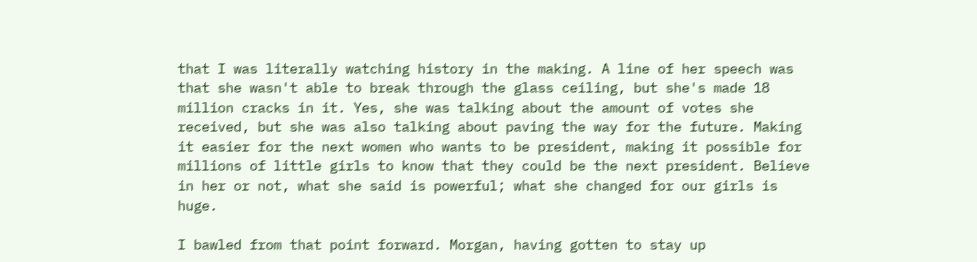that I was literally watching history in the making. A line of her speech was that she wasn't able to break through the glass ceiling, but she's made 18 million cracks in it. Yes, she was talking about the amount of votes she received, but she was also talking about paving the way for the future. Making it easier for the next women who wants to be president, making it possible for millions of little girls to know that they could be the next president. Believe in her or not, what she said is powerful; what she changed for our girls is huge.

I bawled from that point forward. Morgan, having gotten to stay up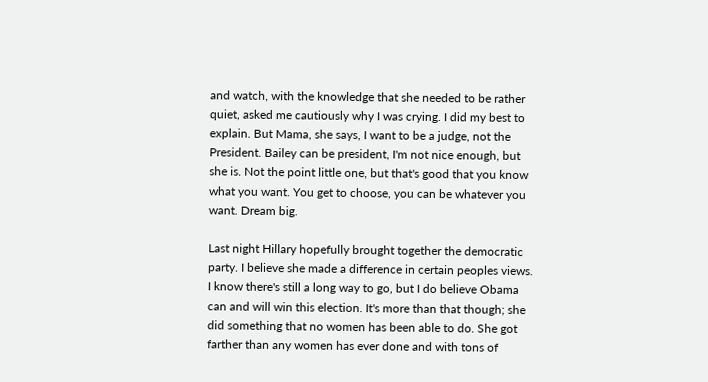and watch, with the knowledge that she needed to be rather quiet, asked me cautiously why I was crying. I did my best to explain. But Mama, she says, I want to be a judge, not the President. Bailey can be president, I'm not nice enough, but she is. Not the point little one, but that's good that you know what you want. You get to choose, you can be whatever you want. Dream big.

Last night Hillary hopefully brought together the democratic party. I believe she made a difference in certain peoples views. I know there's still a long way to go, but I do believe Obama can and will win this election. It's more than that though; she did something that no women has been able to do. She got farther than any women has ever done and with tons of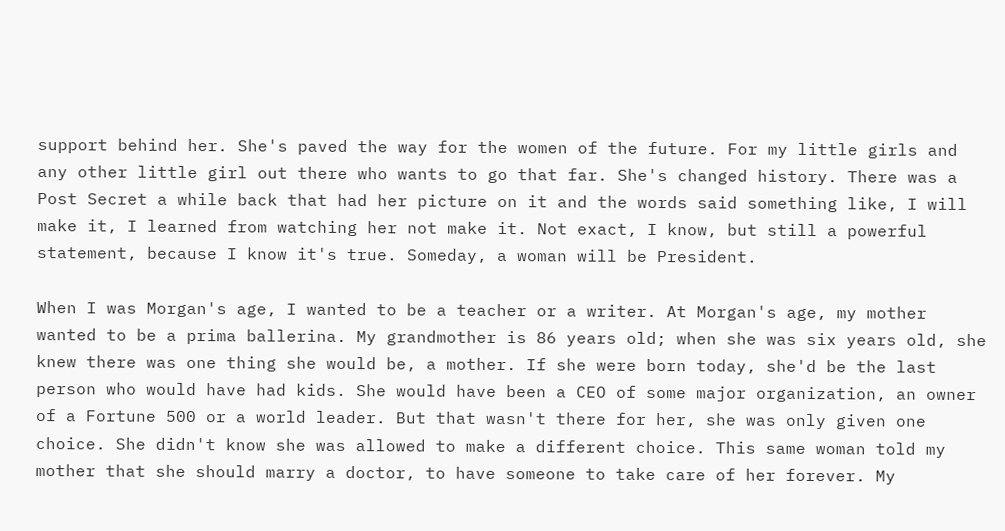support behind her. She's paved the way for the women of the future. For my little girls and any other little girl out there who wants to go that far. She's changed history. There was a Post Secret a while back that had her picture on it and the words said something like, I will make it, I learned from watching her not make it. Not exact, I know, but still a powerful statement, because I know it's true. Someday, a woman will be President.

When I was Morgan's age, I wanted to be a teacher or a writer. At Morgan's age, my mother wanted to be a prima ballerina. My grandmother is 86 years old; when she was six years old, she knew there was one thing she would be, a mother. If she were born today, she'd be the last person who would have had kids. She would have been a CEO of some major organization, an owner of a Fortune 500 or a world leader. But that wasn't there for her, she was only given one choice. She didn't know she was allowed to make a different choice. This same woman told my mother that she should marry a doctor, to have someone to take care of her forever. My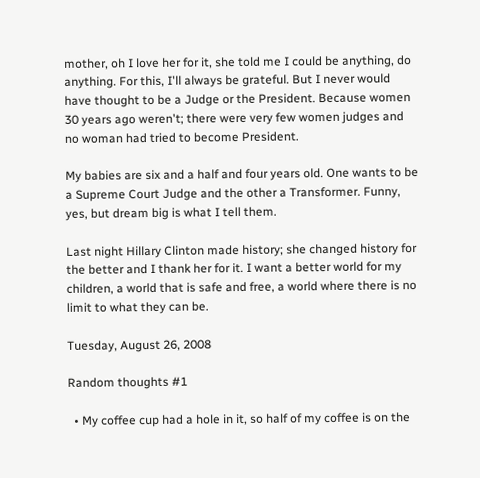mother, oh I love her for it, she told me I could be anything, do anything. For this, I'll always be grateful. But I never would have thought to be a Judge or the President. Because women 30 years ago weren't; there were very few women judges and no woman had tried to become President.

My babies are six and a half and four years old. One wants to be a Supreme Court Judge and the other a Transformer. Funny, yes, but dream big is what I tell them.

Last night Hillary Clinton made history; she changed history for the better and I thank her for it. I want a better world for my children, a world that is safe and free, a world where there is no limit to what they can be.

Tuesday, August 26, 2008

Random thoughts #1

  • My coffee cup had a hole in it, so half of my coffee is on the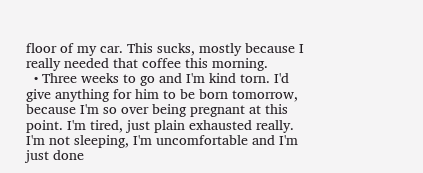floor of my car. This sucks, mostly because I really needed that coffee this morning.
  • Three weeks to go and I'm kind torn. I'd give anything for him to be born tomorrow, because I'm so over being pregnant at this point. I'm tired, just plain exhausted really. I'm not sleeping, I'm uncomfortable and I'm just done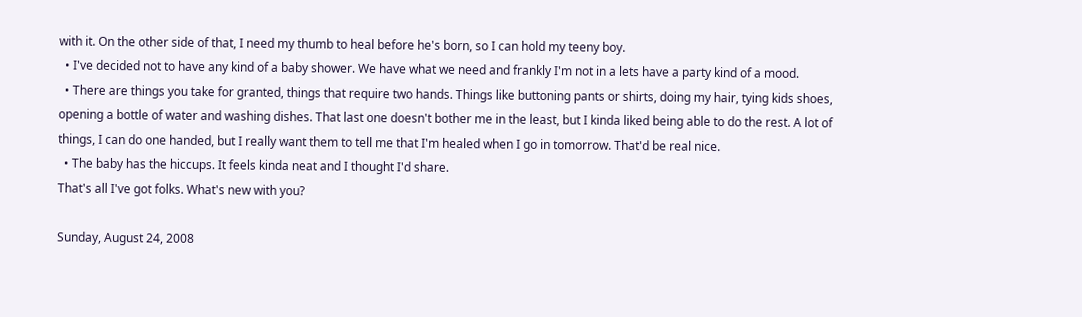with it. On the other side of that, I need my thumb to heal before he's born, so I can hold my teeny boy.
  • I've decided not to have any kind of a baby shower. We have what we need and frankly I'm not in a lets have a party kind of a mood.
  • There are things you take for granted, things that require two hands. Things like buttoning pants or shirts, doing my hair, tying kids shoes, opening a bottle of water and washing dishes. That last one doesn't bother me in the least, but I kinda liked being able to do the rest. A lot of things, I can do one handed, but I really want them to tell me that I'm healed when I go in tomorrow. That'd be real nice.
  • The baby has the hiccups. It feels kinda neat and I thought I'd share.
That's all I've got folks. What's new with you?

Sunday, August 24, 2008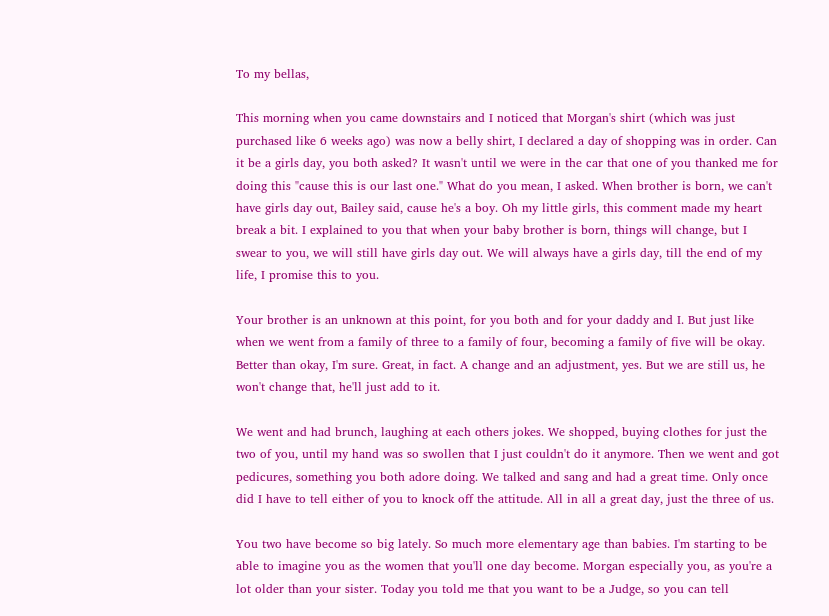To my bellas,

This morning when you came downstairs and I noticed that Morgan's shirt (which was just purchased like 6 weeks ago) was now a belly shirt, I declared a day of shopping was in order. Can it be a girls day, you both asked? It wasn't until we were in the car that one of you thanked me for doing this "cause this is our last one." What do you mean, I asked. When brother is born, we can't have girls day out, Bailey said, cause he's a boy. Oh my little girls, this comment made my heart break a bit. I explained to you that when your baby brother is born, things will change, but I swear to you, we will still have girls day out. We will always have a girls day, till the end of my life, I promise this to you.

Your brother is an unknown at this point, for you both and for your daddy and I. But just like when we went from a family of three to a family of four, becoming a family of five will be okay. Better than okay, I'm sure. Great, in fact. A change and an adjustment, yes. But we are still us, he won't change that, he'll just add to it.

We went and had brunch, laughing at each others jokes. We shopped, buying clothes for just the two of you, until my hand was so swollen that I just couldn't do it anymore. Then we went and got pedicures, something you both adore doing. We talked and sang and had a great time. Only once did I have to tell either of you to knock off the attitude. All in all a great day, just the three of us.

You two have become so big lately. So much more elementary age than babies. I'm starting to be able to imagine you as the women that you'll one day become. Morgan especially you, as you're a lot older than your sister. Today you told me that you want to be a Judge, so you can tell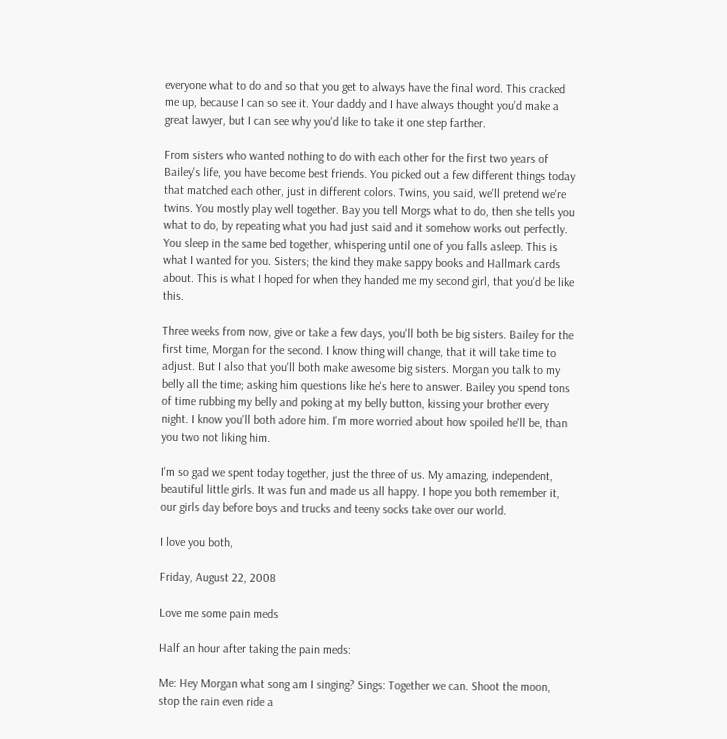everyone what to do and so that you get to always have the final word. This cracked me up, because I can so see it. Your daddy and I have always thought you'd make a great lawyer, but I can see why you'd like to take it one step farther.

From sisters who wanted nothing to do with each other for the first two years of Bailey's life, you have become best friends. You picked out a few different things today that matched each other, just in different colors. Twins, you said, we'll pretend we're twins. You mostly play well together. Bay you tell Morgs what to do, then she tells you what to do, by repeating what you had just said and it somehow works out perfectly. You sleep in the same bed together, whispering until one of you falls asleep. This is what I wanted for you. Sisters; the kind they make sappy books and Hallmark cards about. This is what I hoped for when they handed me my second girl, that you'd be like this.

Three weeks from now, give or take a few days, you'll both be big sisters. Bailey for the first time, Morgan for the second. I know thing will change, that it will take time to adjust. But I also that you'll both make awesome big sisters. Morgan you talk to my belly all the time; asking him questions like he's here to answer. Bailey you spend tons of time rubbing my belly and poking at my belly button, kissing your brother every night. I know you'll both adore him. I'm more worried about how spoiled he'll be, than you two not liking him.

I'm so gad we spent today together, just the three of us. My amazing, independent, beautiful little girls. It was fun and made us all happy. I hope you both remember it, our girls day before boys and trucks and teeny socks take over our world.

I love you both,

Friday, August 22, 2008

Love me some pain meds

Half an hour after taking the pain meds:

Me: Hey Morgan what song am I singing? Sings: Together we can. Shoot the moon, stop the rain even ride a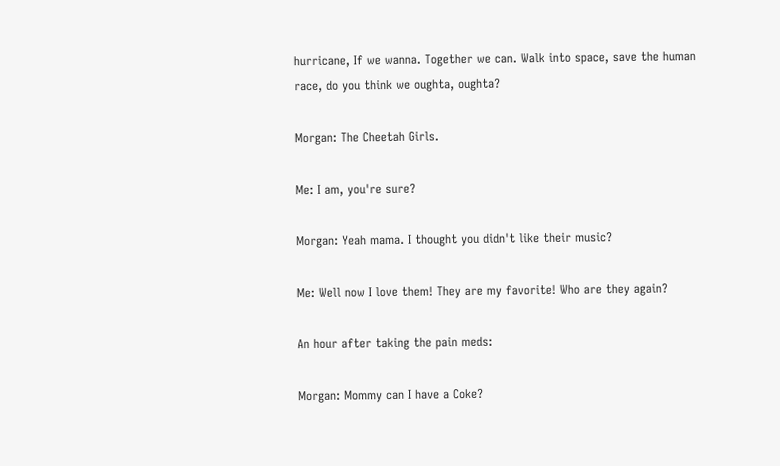hurricane, If we wanna. Together we can. Walk into space, save the human race, do you think we oughta, oughta?

Morgan: The Cheetah Girls.

Me: I am, you're sure?

Morgan: Yeah mama. I thought you didn't like their music?

Me: Well now I love them! They are my favorite! Who are they again?

An hour after taking the pain meds:

Morgan: Mommy can I have a Coke?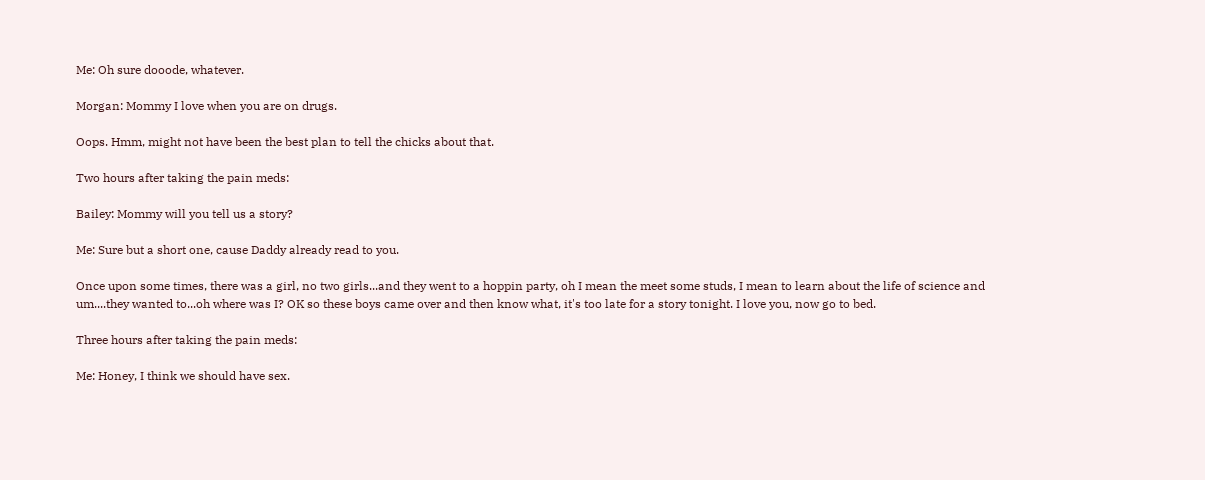Me: Oh sure dooode, whatever.

Morgan: Mommy I love when you are on drugs.

Oops. Hmm, might not have been the best plan to tell the chicks about that.

Two hours after taking the pain meds:

Bailey: Mommy will you tell us a story?

Me: Sure but a short one, cause Daddy already read to you.

Once upon some times, there was a girl, no two girls...and they went to a hoppin party, oh I mean the meet some studs, I mean to learn about the life of science and um....they wanted to...oh where was I? OK so these boys came over and then know what, it's too late for a story tonight. I love you, now go to bed.

Three hours after taking the pain meds:

Me: Honey, I think we should have sex.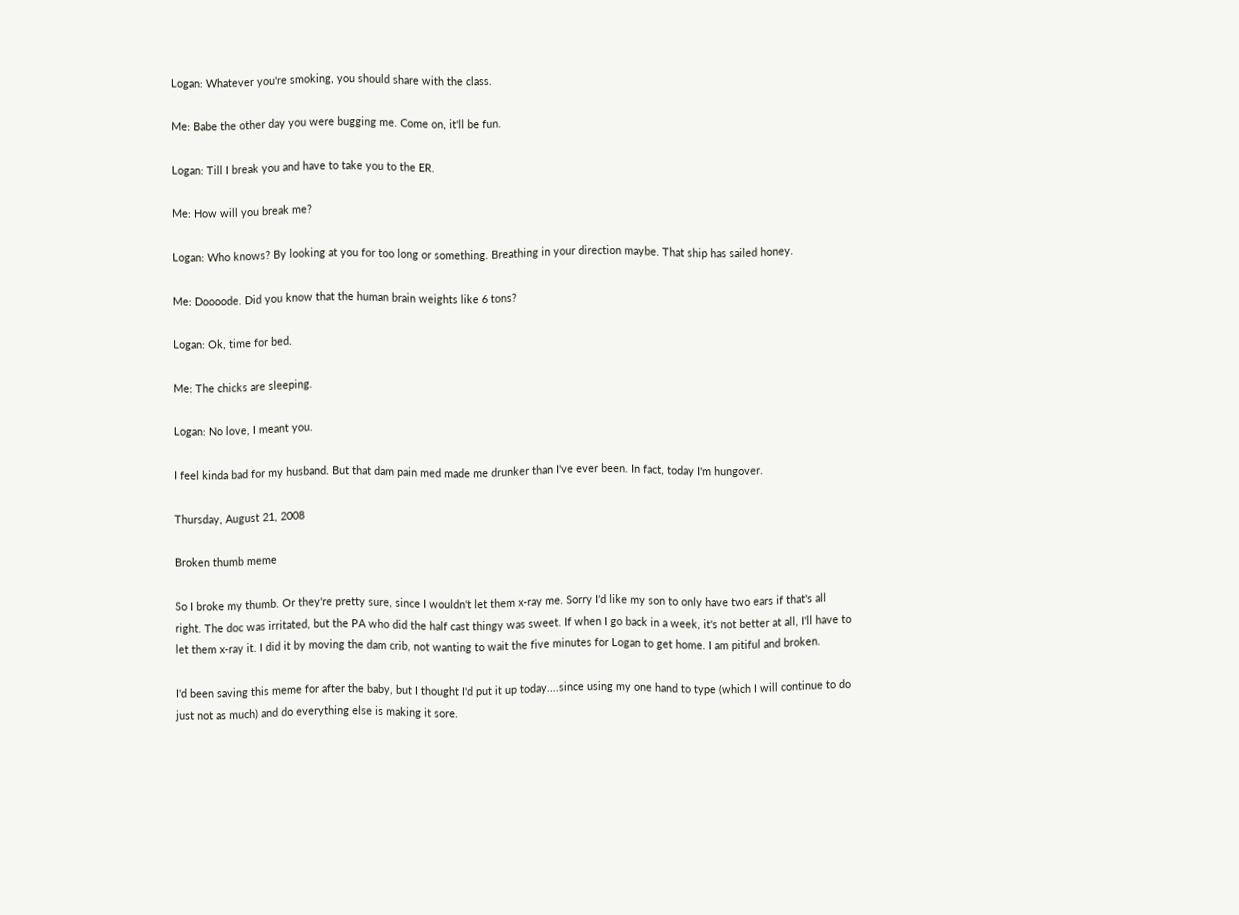Logan: Whatever you're smoking, you should share with the class.

Me: Babe the other day you were bugging me. Come on, it'll be fun.

Logan: Till I break you and have to take you to the ER.

Me: How will you break me?

Logan: Who knows? By looking at you for too long or something. Breathing in your direction maybe. That ship has sailed honey.

Me: Doooode. Did you know that the human brain weights like 6 tons?

Logan: Ok, time for bed.

Me: The chicks are sleeping.

Logan: No love, I meant you.

I feel kinda bad for my husband. But that dam pain med made me drunker than I've ever been. In fact, today I'm hungover.

Thursday, August 21, 2008

Broken thumb meme

So I broke my thumb. Or they're pretty sure, since I wouldn't let them x-ray me. Sorry I'd like my son to only have two ears if that's all right. The doc was irritated, but the PA who did the half cast thingy was sweet. If when I go back in a week, it's not better at all, I'll have to let them x-ray it. I did it by moving the dam crib, not wanting to wait the five minutes for Logan to get home. I am pitiful and broken.

I'd been saving this meme for after the baby, but I thought I'd put it up today....since using my one hand to type (which I will continue to do just not as much) and do everything else is making it sore.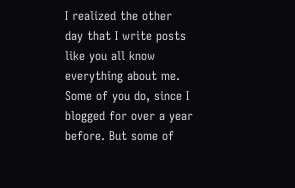I realized the other day that I write posts like you all know everything about me. Some of you do, since I blogged for over a year before. But some of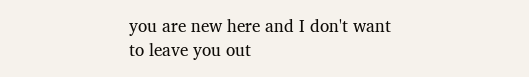you are new here and I don't want to leave you out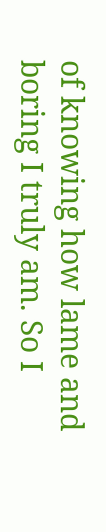of knowing how lame and boring I truly am. So I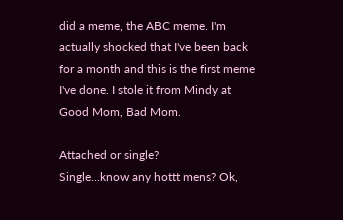did a meme, the ABC meme. I'm actually shocked that I've been back for a month and this is the first meme I've done. I stole it from Mindy at Good Mom, Bad Mom.

Attached or single?
Single...know any hottt mens? Ok,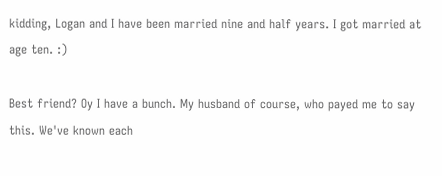kidding, Logan and I have been married nine and half years. I got married at age ten. :)

Best friend? Oy I have a bunch. My husband of course, who payed me to say this. We've known each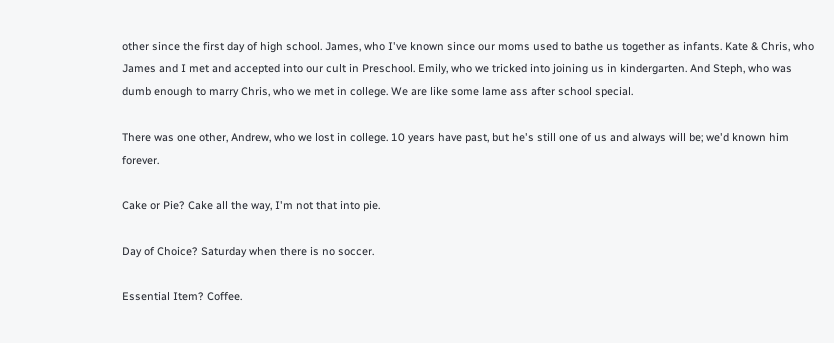other since the first day of high school. James, who I've known since our moms used to bathe us together as infants. Kate & Chris, who James and I met and accepted into our cult in Preschool. Emily, who we tricked into joining us in kindergarten. And Steph, who was dumb enough to marry Chris, who we met in college. We are like some lame ass after school special.

There was one other, Andrew, who we lost in college. 10 years have past, but he's still one of us and always will be; we'd known him forever.

Cake or Pie? Cake all the way, I'm not that into pie.

Day of Choice? Saturday when there is no soccer.

Essential Item? Coffee.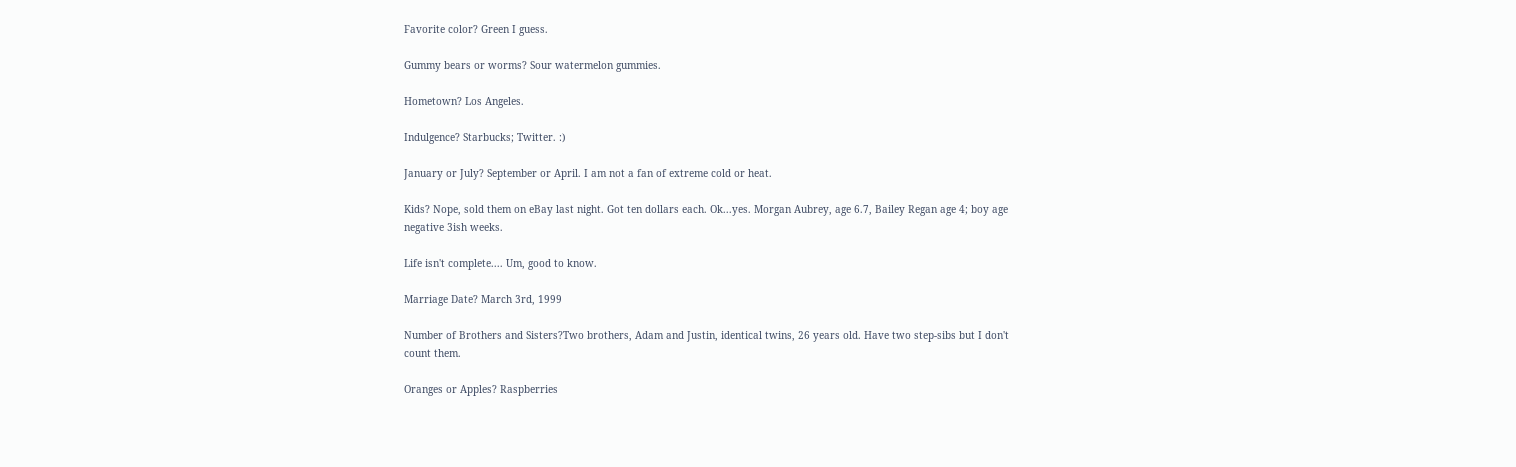Favorite color? Green I guess.

Gummy bears or worms? Sour watermelon gummies.

Hometown? Los Angeles.

Indulgence? Starbucks; Twitter. :)

January or July? September or April. I am not a fan of extreme cold or heat.

Kids? Nope, sold them on eBay last night. Got ten dollars each. Ok...yes. Morgan Aubrey, age 6.7, Bailey Regan age 4; boy age negative 3ish weeks.

Life isn't complete.... Um, good to know.

Marriage Date? March 3rd, 1999

Number of Brothers and Sisters?Two brothers, Adam and Justin, identical twins, 26 years old. Have two step-sibs but I don't count them.

Oranges or Apples? Raspberries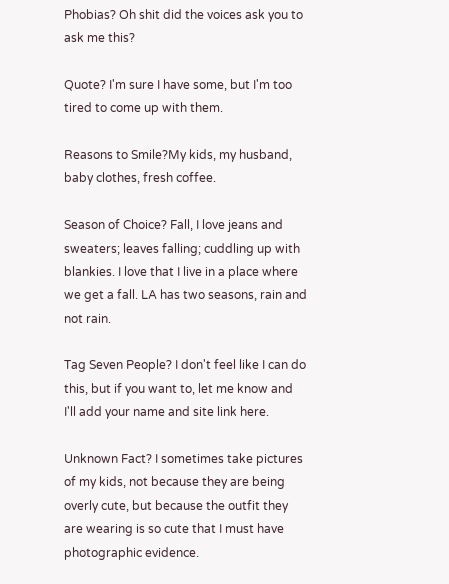Phobias? Oh shit did the voices ask you to ask me this?

Quote? I'm sure I have some, but I'm too tired to come up with them.

Reasons to Smile?My kids, my husband, baby clothes, fresh coffee.

Season of Choice? Fall, I love jeans and sweaters; leaves falling; cuddling up with blankies. I love that I live in a place where we get a fall. LA has two seasons, rain and not rain.

Tag Seven People? I don't feel like I can do this, but if you want to, let me know and I'll add your name and site link here.

Unknown Fact? I sometimes take pictures of my kids, not because they are being overly cute, but because the outfit they are wearing is so cute that I must have photographic evidence.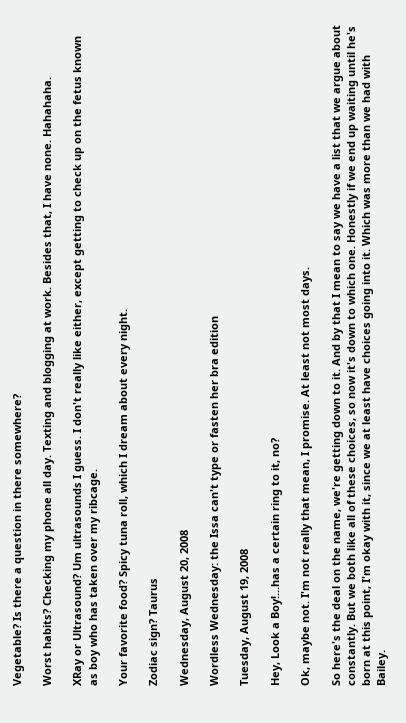Vegetable? Is there a question in there somewhere?

Worst habits? Checking my phone all day. Texting and blogging at work. Besides that, I have none. Hahahaha.

XRay or Ultrasound? Um ultrasounds I guess. I don't really like either, except getting to check up on the fetus known as boy who has taken over my ribcage.

Your favorite food? Spicy tuna roll, which I dream about every night.

Zodiac sign? Taurus

Wednesday, August 20, 2008

Wordless Wednesday: the Issa can't type or fasten her bra edition

Tuesday, August 19, 2008

Hey, Look a Boy!...has a certain ring to it, no?

Ok, maybe not. I'm not really that mean, I promise. At least not most days.

So here's the deal on the name, we're getting down to it. And by that I mean to say we have a list that we argue about constantly. But we both like all of these choices, so now it's down to which one. Honestly if we end up waiting until he's born at this point, I'm okay with it, since we at least have choices going into it. Which was more than we had with Bailey.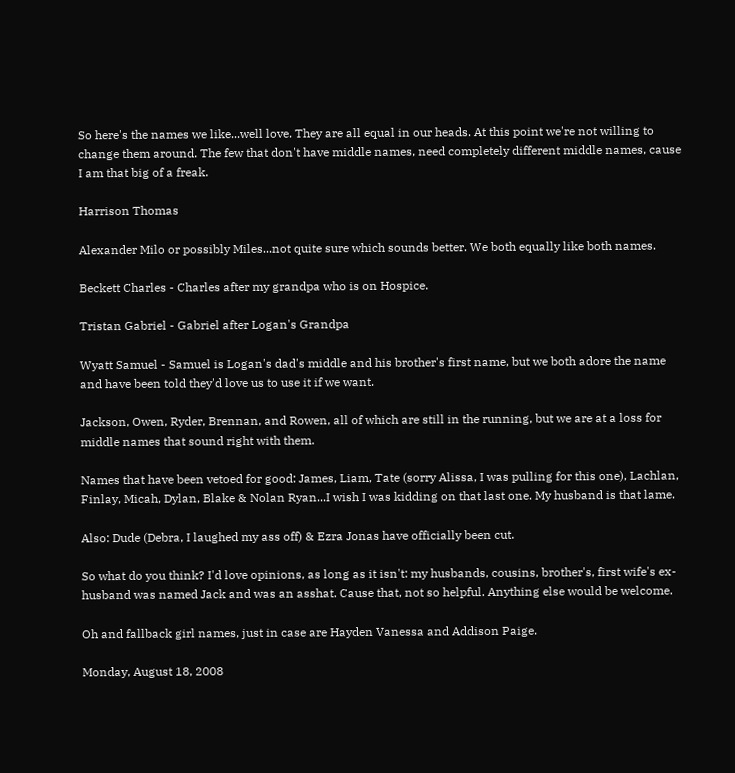So here's the names we like...well love. They are all equal in our heads. At this point we're not willing to change them around. The few that don't have middle names, need completely different middle names, cause I am that big of a freak.

Harrison Thomas

Alexander Milo or possibly Miles...not quite sure which sounds better. We both equally like both names.

Beckett Charles - Charles after my grandpa who is on Hospice.

Tristan Gabriel - Gabriel after Logan's Grandpa

Wyatt Samuel - Samuel is Logan's dad's middle and his brother's first name, but we both adore the name and have been told they'd love us to use it if we want.

Jackson, Owen, Ryder, Brennan, and Rowen, all of which are still in the running, but we are at a loss for middle names that sound right with them.

Names that have been vetoed for good: James, Liam, Tate (sorry Alissa, I was pulling for this one), Lachlan, Finlay, Micah, Dylan, Blake & Nolan Ryan...I wish I was kidding on that last one. My husband is that lame.

Also: Dude (Debra, I laughed my ass off) & Ezra Jonas have officially been cut.

So what do you think? I'd love opinions, as long as it isn't: my husbands, cousins, brother's, first wife's ex-husband was named Jack and was an asshat. Cause that, not so helpful. Anything else would be welcome.

Oh and fallback girl names, just in case are Hayden Vanessa and Addison Paige.

Monday, August 18, 2008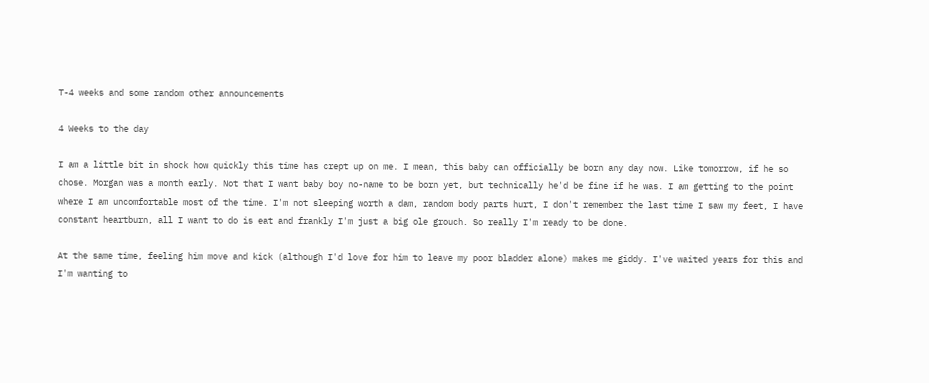T-4 weeks and some random other announcements

4 Weeks to the day

I am a little bit in shock how quickly this time has crept up on me. I mean, this baby can officially be born any day now. Like tomorrow, if he so chose. Morgan was a month early. Not that I want baby boy no-name to be born yet, but technically he'd be fine if he was. I am getting to the point where I am uncomfortable most of the time. I'm not sleeping worth a dam, random body parts hurt, I don't remember the last time I saw my feet, I have constant heartburn, all I want to do is eat and frankly I'm just a big ole grouch. So really I'm ready to be done.

At the same time, feeling him move and kick (although I'd love for him to leave my poor bladder alone) makes me giddy. I've waited years for this and I'm wanting to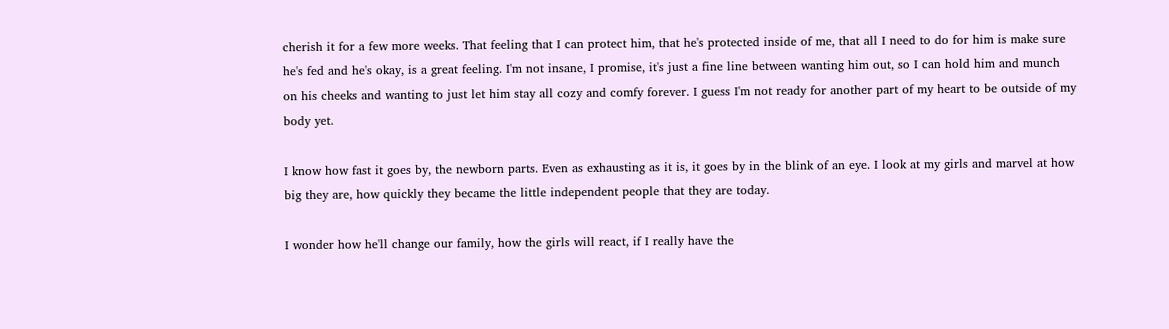cherish it for a few more weeks. That feeling that I can protect him, that he's protected inside of me, that all I need to do for him is make sure he's fed and he's okay, is a great feeling. I'm not insane, I promise, it's just a fine line between wanting him out, so I can hold him and munch on his cheeks and wanting to just let him stay all cozy and comfy forever. I guess I'm not ready for another part of my heart to be outside of my body yet.

I know how fast it goes by, the newborn parts. Even as exhausting as it is, it goes by in the blink of an eye. I look at my girls and marvel at how big they are, how quickly they became the little independent people that they are today.

I wonder how he'll change our family, how the girls will react, if I really have the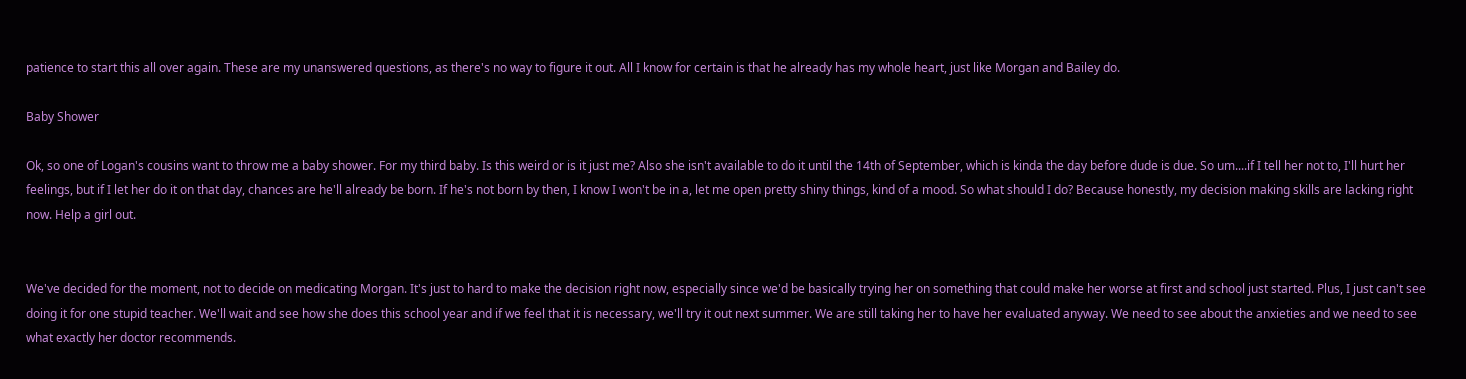patience to start this all over again. These are my unanswered questions, as there's no way to figure it out. All I know for certain is that he already has my whole heart, just like Morgan and Bailey do.

Baby Shower

Ok, so one of Logan's cousins want to throw me a baby shower. For my third baby. Is this weird or is it just me? Also she isn't available to do it until the 14th of September, which is kinda the day before dude is due. So um....if I tell her not to, I'll hurt her feelings, but if I let her do it on that day, chances are he'll already be born. If he's not born by then, I know I won't be in a, let me open pretty shiny things, kind of a mood. So what should I do? Because honestly, my decision making skills are lacking right now. Help a girl out.


We've decided for the moment, not to decide on medicating Morgan. It's just to hard to make the decision right now, especially since we'd be basically trying her on something that could make her worse at first and school just started. Plus, I just can't see doing it for one stupid teacher. We'll wait and see how she does this school year and if we feel that it is necessary, we'll try it out next summer. We are still taking her to have her evaluated anyway. We need to see about the anxieties and we need to see what exactly her doctor recommends.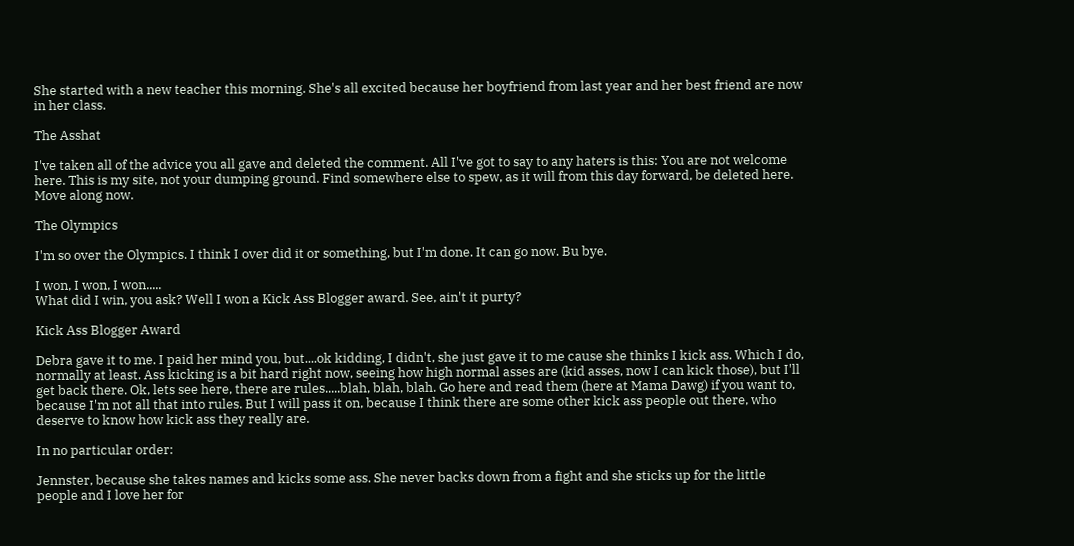She started with a new teacher this morning. She's all excited because her boyfriend from last year and her best friend are now in her class.

The Asshat

I've taken all of the advice you all gave and deleted the comment. All I've got to say to any haters is this: You are not welcome here. This is my site, not your dumping ground. Find somewhere else to spew, as it will from this day forward, be deleted here. Move along now.

The Olympics

I'm so over the Olympics. I think I over did it or something, but I'm done. It can go now. Bu bye.

I won, I won, I won.....
What did I win, you ask? Well I won a Kick Ass Blogger award. See, ain't it purty?

Kick Ass Blogger Award

Debra gave it to me. I paid her mind you, but....ok kidding, I didn't, she just gave it to me cause she thinks I kick ass. Which I do, normally at least. Ass kicking is a bit hard right now, seeing how high normal asses are (kid asses, now I can kick those), but I'll get back there. Ok, lets see here, there are rules.....blah, blah, blah. Go here and read them (here at Mama Dawg) if you want to, because I'm not all that into rules. But I will pass it on, because I think there are some other kick ass people out there, who deserve to know how kick ass they really are.

In no particular order:

Jennster, because she takes names and kicks some ass. She never backs down from a fight and she sticks up for the little people and I love her for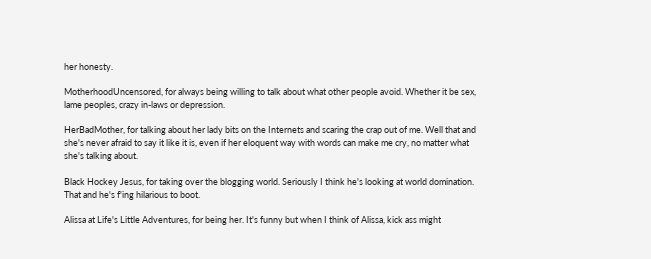her honesty.

MotherhoodUncensored, for always being willing to talk about what other people avoid. Whether it be sex, lame peoples, crazy in-laws or depression.

HerBadMother, for talking about her lady bits on the Internets and scaring the crap out of me. Well that and she's never afraid to say it like it is, even if her eloquent way with words can make me cry, no matter what she's talking about.

Black Hockey Jesus, for taking over the blogging world. Seriously I think he's looking at world domination. That and he's f'ing hilarious to boot.

Alissa at Life's Little Adventures, for being her. It's funny but when I think of Alissa, kick ass might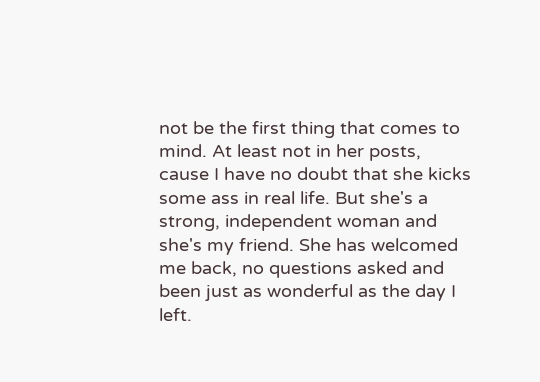not be the first thing that comes to mind. At least not in her posts, cause I have no doubt that she kicks some ass in real life. But she's a strong, independent woman and she's my friend. She has welcomed me back, no questions asked and been just as wonderful as the day I left.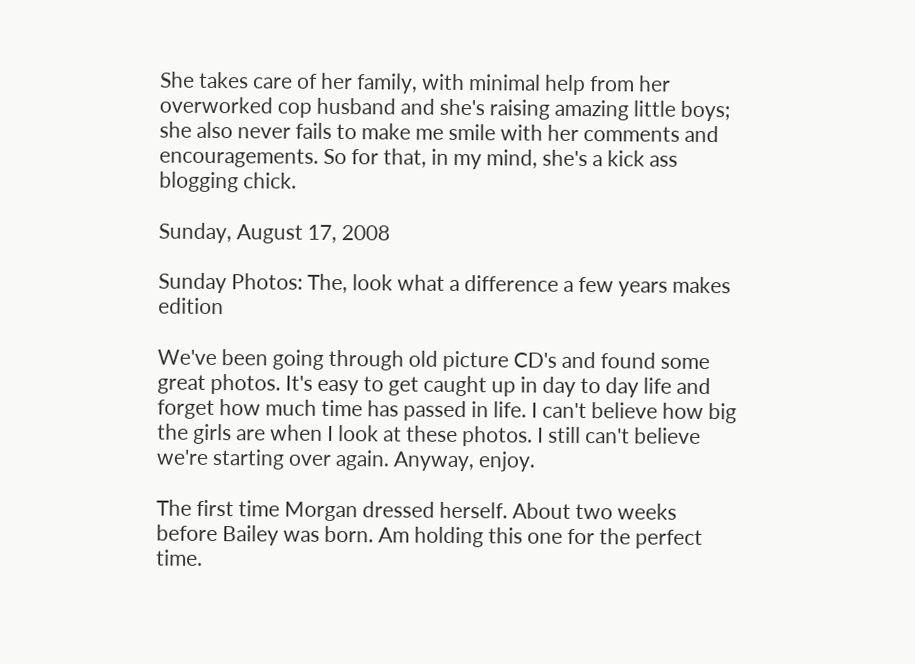She takes care of her family, with minimal help from her overworked cop husband and she's raising amazing little boys; she also never fails to make me smile with her comments and encouragements. So for that, in my mind, she's a kick ass blogging chick.

Sunday, August 17, 2008

Sunday Photos: The, look what a difference a few years makes edition

We've been going through old picture CD's and found some great photos. It's easy to get caught up in day to day life and forget how much time has passed in life. I can't believe how big the girls are when I look at these photos. I still can't believe we're starting over again. Anyway, enjoy.

The first time Morgan dressed herself. About two weeks before Bailey was born. Am holding this one for the perfect time.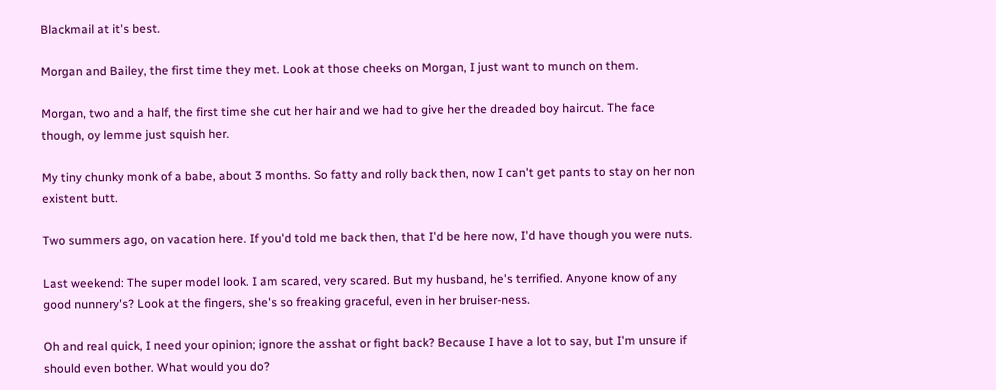Blackmail at it's best.

Morgan and Bailey, the first time they met. Look at those cheeks on Morgan, I just want to munch on them.

Morgan, two and a half, the first time she cut her hair and we had to give her the dreaded boy haircut. The face though, oy lemme just squish her.

My tiny chunky monk of a babe, about 3 months. So fatty and rolly back then, now I can't get pants to stay on her non existent butt.

Two summers ago, on vacation here. If you'd told me back then, that I'd be here now, I'd have though you were nuts.

Last weekend: The super model look. I am scared, very scared. But my husband, he's terrified. Anyone know of any good nunnery's? Look at the fingers, she's so freaking graceful, even in her bruiser-ness.

Oh and real quick, I need your opinion; ignore the asshat or fight back? Because I have a lot to say, but I'm unsure if should even bother. What would you do?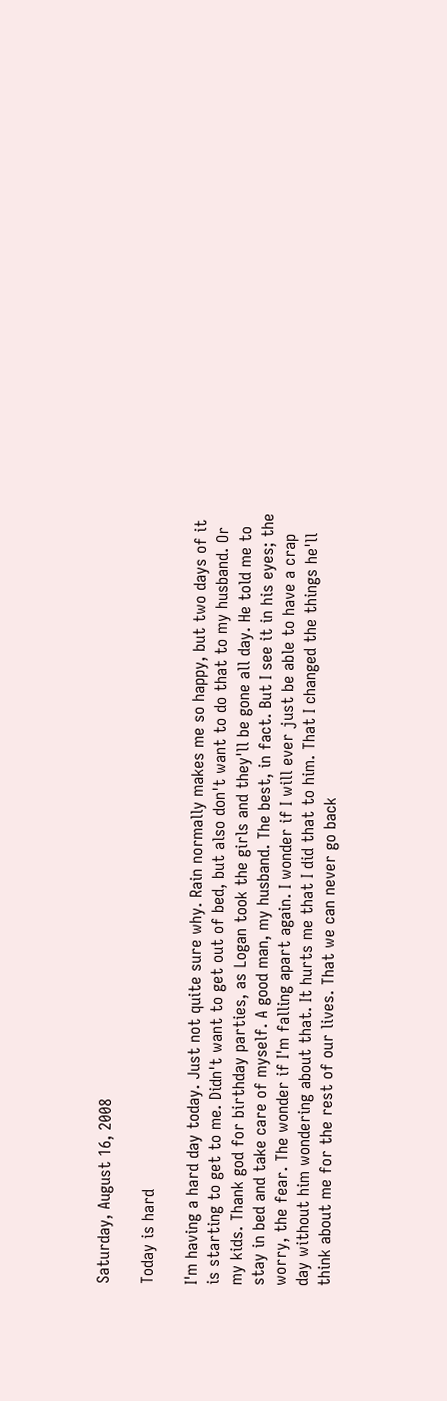Saturday, August 16, 2008

Today is hard

I'm having a hard day today. Just not quite sure why. Rain normally makes me so happy, but two days of it is starting to get to me. Didn't want to get out of bed, but also don't want to do that to my husband. Or my kids. Thank god for birthday parties, as Logan took the girls and they'll be gone all day. He told me to stay in bed and take care of myself. A good man, my husband. The best, in fact. But I see it in his eyes; the worry, the fear. The wonder if I'm falling apart again. I wonder if I will ever just be able to have a crap day without him wondering about that. It hurts me that I did that to him. That I changed the things he'll think about me for the rest of our lives. That we can never go back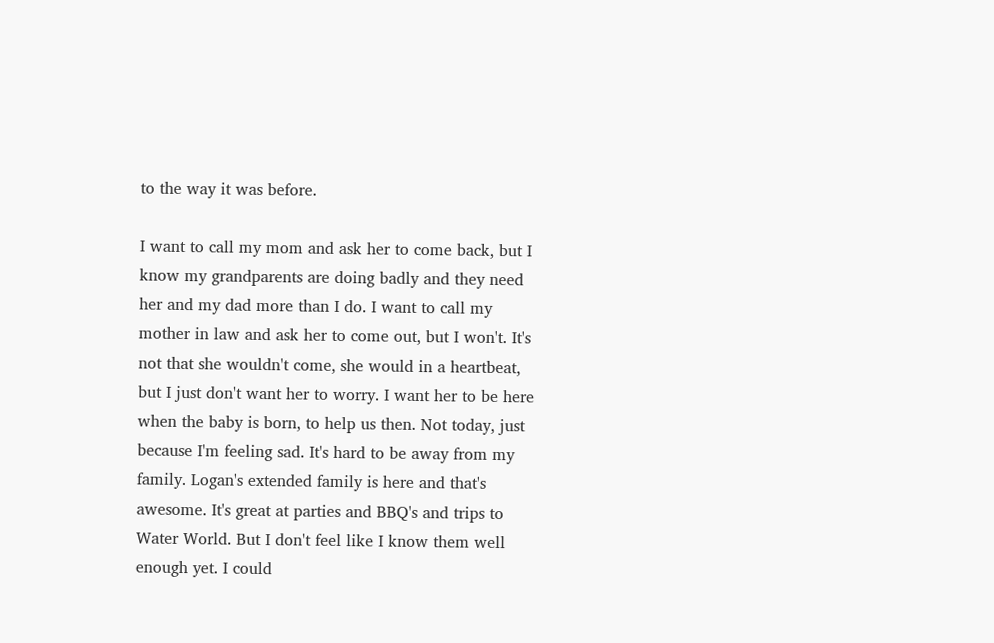to the way it was before.

I want to call my mom and ask her to come back, but I know my grandparents are doing badly and they need her and my dad more than I do. I want to call my mother in law and ask her to come out, but I won't. It's not that she wouldn't come, she would in a heartbeat, but I just don't want her to worry. I want her to be here when the baby is born, to help us then. Not today, just because I'm feeling sad. It's hard to be away from my family. Logan's extended family is here and that's awesome. It's great at parties and BBQ's and trips to Water World. But I don't feel like I know them well enough yet. I could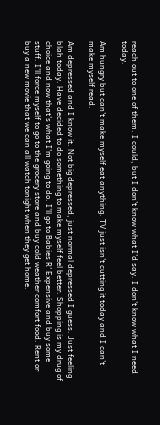reach out to one of them. I could, but I don't know what I'd say. I don't know what I need today.

Am hungry but can't make myself eat anything. TV just isn't cutting it today and I can't make myself read.

Am depressed and I know it. Not big depressed, just normal depressed I guess. Just feeling blah today. Have decided to do something to make myself feel better. Shopping is my drug of choice and now that's what I'm going to do. I'll go to Babies R' Expensive and buy some stuff. I'll force myself to go to the grocery store and buy cold weather comfort food. Rent or buy a new movie that we can all watch tonight when they get home.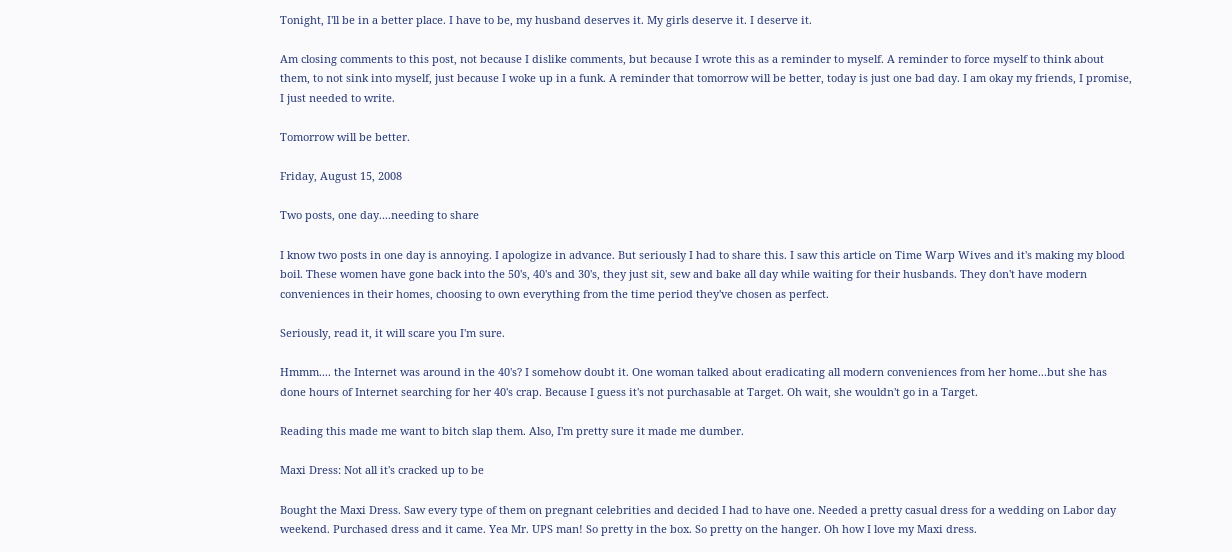Tonight, I'll be in a better place. I have to be, my husband deserves it. My girls deserve it. I deserve it.

Am closing comments to this post, not because I dislike comments, but because I wrote this as a reminder to myself. A reminder to force myself to think about them, to not sink into myself, just because I woke up in a funk. A reminder that tomorrow will be better, today is just one bad day. I am okay my friends, I promise, I just needed to write.

Tomorrow will be better.

Friday, August 15, 2008

Two posts, one day....needing to share

I know two posts in one day is annoying. I apologize in advance. But seriously I had to share this. I saw this article on Time Warp Wives and it's making my blood boil. These women have gone back into the 50's, 40's and 30's, they just sit, sew and bake all day while waiting for their husbands. They don't have modern conveniences in their homes, choosing to own everything from the time period they've chosen as perfect.

Seriously, read it, it will scare you I'm sure.

Hmmm.... the Internet was around in the 40's? I somehow doubt it. One woman talked about eradicating all modern conveniences from her home...but she has done hours of Internet searching for her 40's crap. Because I guess it's not purchasable at Target. Oh wait, she wouldn't go in a Target.

Reading this made me want to bitch slap them. Also, I'm pretty sure it made me dumber.

Maxi Dress: Not all it's cracked up to be

Bought the Maxi Dress. Saw every type of them on pregnant celebrities and decided I had to have one. Needed a pretty casual dress for a wedding on Labor day weekend. Purchased dress and it came. Yea Mr. UPS man! So pretty in the box. So pretty on the hanger. Oh how I love my Maxi dress.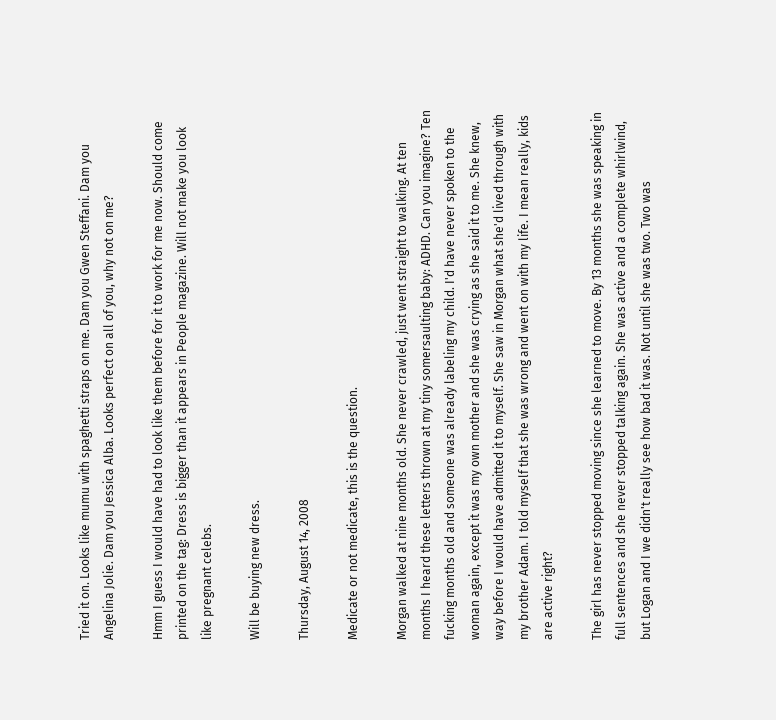Tried it on. Looks like mumu with spaghetti straps on me. Dam you Gwen Steffani. Dam you Angelina Jolie. Dam you Jessica Alba. Looks perfect on all of you, why not on me?

Hmm I guess I would have had to look like them before for it to work for me now. Should come printed on the tag: Dress is bigger than it appears in People magazine. Will not make you look like pregnant celebs.

Will be buying new dress.

Thursday, August 14, 2008

Medicate or not medicate, this is the question.

Morgan walked at nine months old. She never crawled, just went straight to walking. At ten months I heard these letters thrown at my tiny somersaulting baby: ADHD. Can you imagine? Ten fucking months old and someone was already labeling my child. I'd have never spoken to the woman again, except it was my own mother and she was crying as she said it to me. She knew, way before I would have admitted it to myself. She saw in Morgan what she'd lived through with my brother Adam. I told myself that she was wrong and went on with my life. I mean really, kids are active right?

The girl has never stopped moving since she learned to move. By 13 months she was speaking in full sentences and she never stopped talking again. She was active and a complete whirlwind, but Logan and I we didn't really see how bad it was. Not until she was two. Two was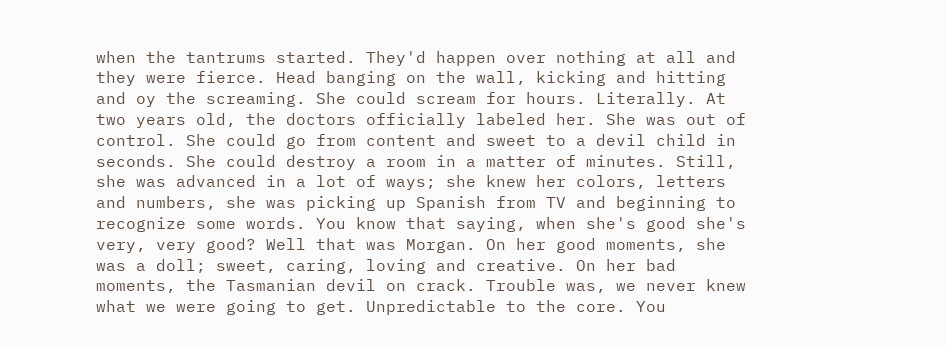when the tantrums started. They'd happen over nothing at all and they were fierce. Head banging on the wall, kicking and hitting and oy the screaming. She could scream for hours. Literally. At two years old, the doctors officially labeled her. She was out of control. She could go from content and sweet to a devil child in seconds. She could destroy a room in a matter of minutes. Still, she was advanced in a lot of ways; she knew her colors, letters and numbers, she was picking up Spanish from TV and beginning to recognize some words. You know that saying, when she's good she's very, very good? Well that was Morgan. On her good moments, she was a doll; sweet, caring, loving and creative. On her bad moments, the Tasmanian devil on crack. Trouble was, we never knew what we were going to get. Unpredictable to the core. You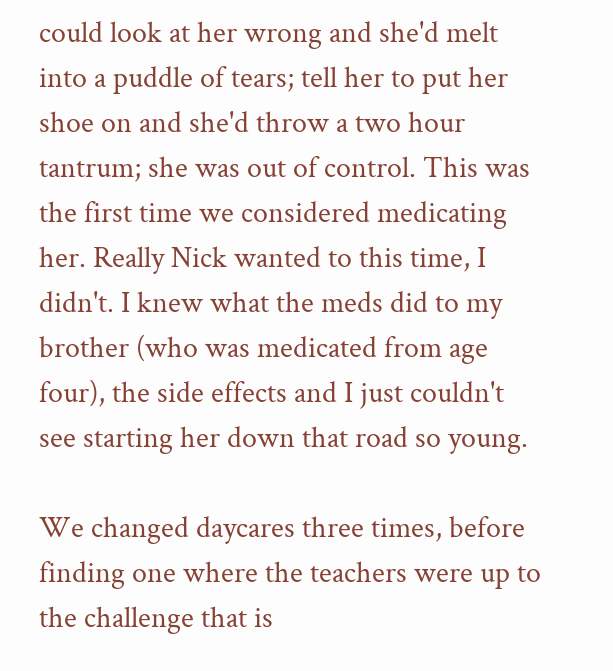could look at her wrong and she'd melt into a puddle of tears; tell her to put her shoe on and she'd throw a two hour tantrum; she was out of control. This was the first time we considered medicating her. Really Nick wanted to this time, I didn't. I knew what the meds did to my brother (who was medicated from age four), the side effects and I just couldn't see starting her down that road so young.

We changed daycares three times, before finding one where the teachers were up to the challenge that is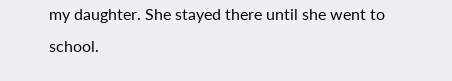my daughter. She stayed there until she went to school.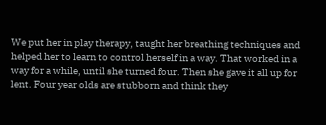We put her in play therapy, taught her breathing techniques and helped her to learn to control herself in a way. That worked in a way for a while, until she turned four. Then she gave it all up for lent. Four year olds are stubborn and think they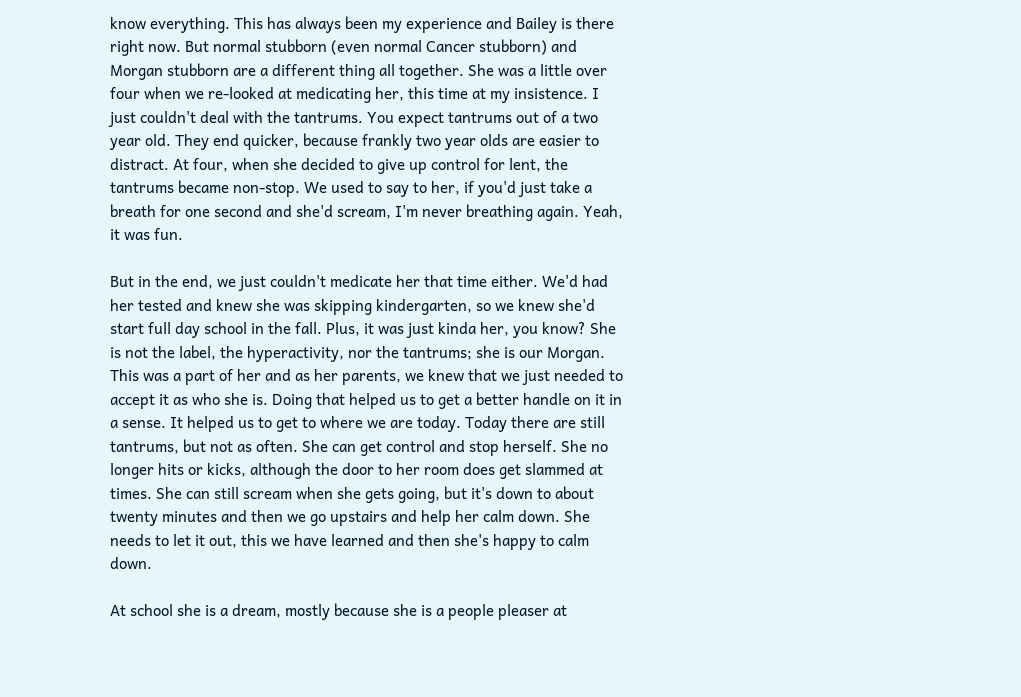know everything. This has always been my experience and Bailey is there right now. But normal stubborn (even normal Cancer stubborn) and Morgan stubborn are a different thing all together. She was a little over four when we re-looked at medicating her, this time at my insistence. I just couldn't deal with the tantrums. You expect tantrums out of a two year old. They end quicker, because frankly two year olds are easier to distract. At four, when she decided to give up control for lent, the tantrums became non-stop. We used to say to her, if you'd just take a breath for one second and she'd scream, I'm never breathing again. Yeah, it was fun.

But in the end, we just couldn't medicate her that time either. We'd had her tested and knew she was skipping kindergarten, so we knew she'd start full day school in the fall. Plus, it was just kinda her, you know? She is not the label, the hyperactivity, nor the tantrums; she is our Morgan. This was a part of her and as her parents, we knew that we just needed to accept it as who she is. Doing that helped us to get a better handle on it in a sense. It helped us to get to where we are today. Today there are still tantrums, but not as often. She can get control and stop herself. She no longer hits or kicks, although the door to her room does get slammed at times. She can still scream when she gets going, but it's down to about twenty minutes and then we go upstairs and help her calm down. She needs to let it out, this we have learned and then she's happy to calm down.

At school she is a dream, mostly because she is a people pleaser at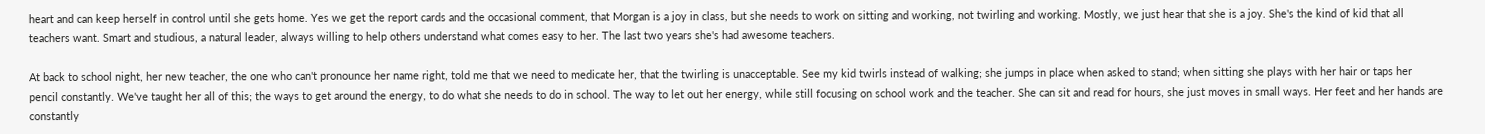heart and can keep herself in control until she gets home. Yes we get the report cards and the occasional comment, that Morgan is a joy in class, but she needs to work on sitting and working, not twirling and working. Mostly, we just hear that she is a joy. She's the kind of kid that all teachers want. Smart and studious, a natural leader, always willing to help others understand what comes easy to her. The last two years she's had awesome teachers.

At back to school night, her new teacher, the one who can't pronounce her name right, told me that we need to medicate her, that the twirling is unacceptable. See my kid twirls instead of walking; she jumps in place when asked to stand; when sitting she plays with her hair or taps her pencil constantly. We've taught her all of this; the ways to get around the energy, to do what she needs to do in school. The way to let out her energy, while still focusing on school work and the teacher. She can sit and read for hours, she just moves in small ways. Her feet and her hands are constantly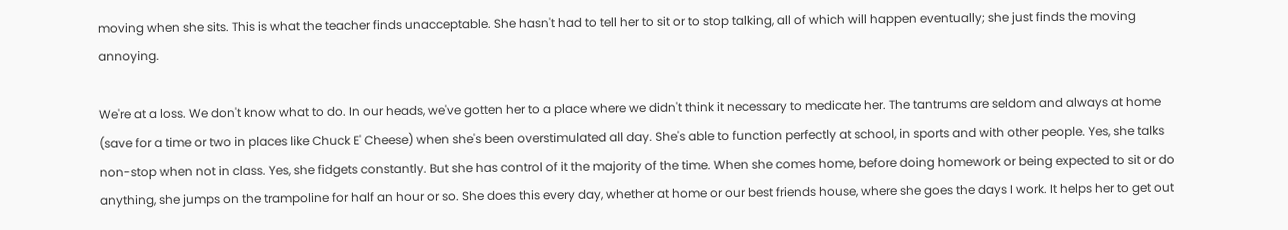moving when she sits. This is what the teacher finds unacceptable. She hasn't had to tell her to sit or to stop talking, all of which will happen eventually; she just finds the moving annoying.

We're at a loss. We don't know what to do. In our heads, we've gotten her to a place where we didn't think it necessary to medicate her. The tantrums are seldom and always at home (save for a time or two in places like Chuck E' Cheese) when she's been overstimulated all day. She's able to function perfectly at school, in sports and with other people. Yes, she talks non-stop when not in class. Yes, she fidgets constantly. But she has control of it the majority of the time. When she comes home, before doing homework or being expected to sit or do anything, she jumps on the trampoline for half an hour or so. She does this every day, whether at home or our best friends house, where she goes the days I work. It helps her to get out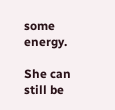some energy.

She can still be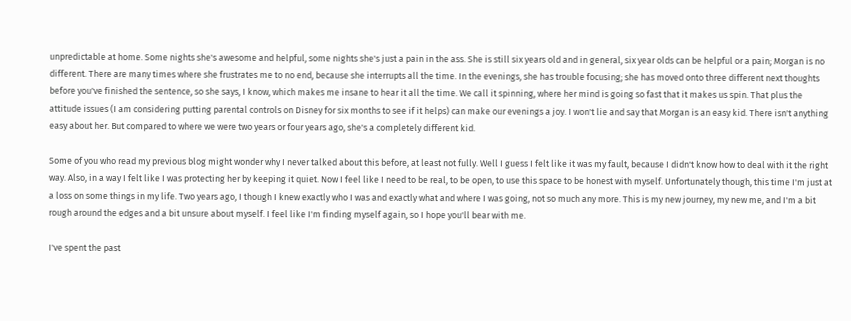unpredictable at home. Some nights she's awesome and helpful, some nights she's just a pain in the ass. She is still six years old and in general, six year olds can be helpful or a pain; Morgan is no different. There are many times where she frustrates me to no end, because she interrupts all the time. In the evenings, she has trouble focusing; she has moved onto three different next thoughts before you've finished the sentence, so she says, I know, which makes me insane to hear it all the time. We call it spinning, where her mind is going so fast that it makes us spin. That plus the attitude issues (I am considering putting parental controls on Disney for six months to see if it helps) can make our evenings a joy. I won't lie and say that Morgan is an easy kid. There isn't anything easy about her. But compared to where we were two years or four years ago, she's a completely different kid.

Some of you who read my previous blog might wonder why I never talked about this before, at least not fully. Well I guess I felt like it was my fault, because I didn't know how to deal with it the right way. Also, in a way I felt like I was protecting her by keeping it quiet. Now I feel like I need to be real, to be open, to use this space to be honest with myself. Unfortunately though, this time I'm just at a loss on some things in my life. Two years ago, I though I knew exactly who I was and exactly what and where I was going, not so much any more. This is my new journey, my new me, and I'm a bit rough around the edges and a bit unsure about myself. I feel like I'm finding myself again, so I hope you'll bear with me.

I've spent the past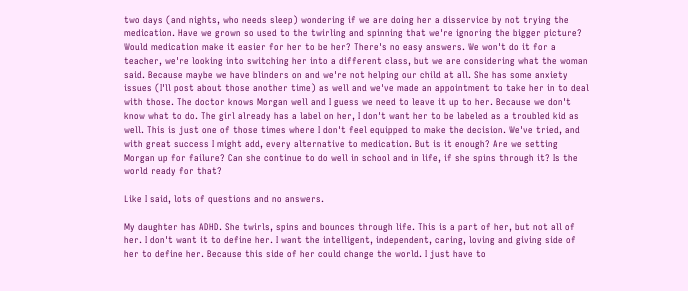two days (and nights, who needs sleep) wondering if we are doing her a disservice by not trying the medication. Have we grown so used to the twirling and spinning that we're ignoring the bigger picture? Would medication make it easier for her to be her? There's no easy answers. We won't do it for a teacher, we're looking into switching her into a different class, but we are considering what the woman said. Because maybe we have blinders on and we're not helping our child at all. She has some anxiety issues (I'll post about those another time) as well and we've made an appointment to take her in to deal with those. The doctor knows Morgan well and I guess we need to leave it up to her. Because we don't know what to do. The girl already has a label on her, I don't want her to be labeled as a troubled kid as well. This is just one of those times where I don't feel equipped to make the decision. We've tried, and with great success I might add, every alternative to medication. But is it enough? Are we setting Morgan up for failure? Can she continue to do well in school and in life, if she spins through it? Is the world ready for that?

Like I said, lots of questions and no answers.

My daughter has ADHD. She twirls, spins and bounces through life. This is a part of her, but not all of her. I don't want it to define her. I want the intelligent, independent, caring, loving and giving side of her to define her. Because this side of her could change the world. I just have to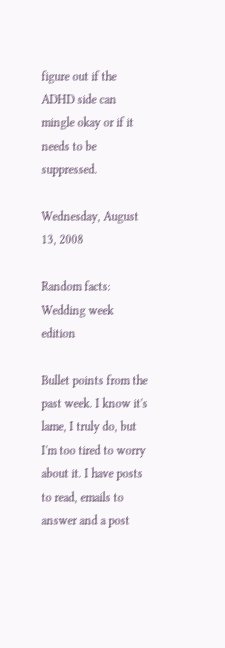figure out if the ADHD side can mingle okay or if it needs to be suppressed.

Wednesday, August 13, 2008

Random facts: Wedding week edition

Bullet points from the past week. I know it's lame, I truly do, but I'm too tired to worry about it. I have posts to read, emails to answer and a post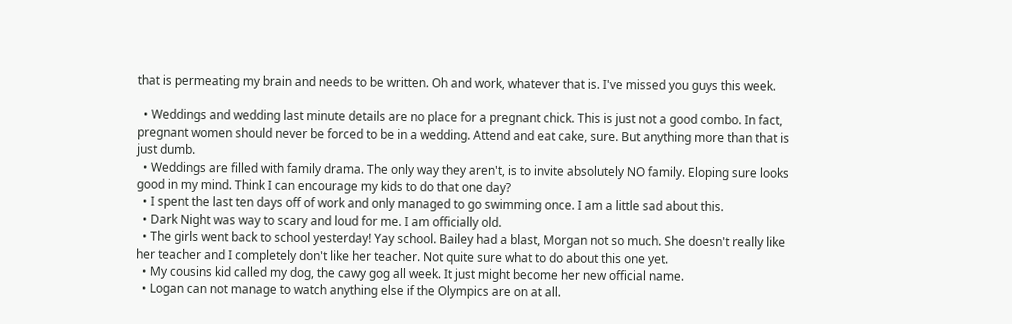that is permeating my brain and needs to be written. Oh and work, whatever that is. I've missed you guys this week.

  • Weddings and wedding last minute details are no place for a pregnant chick. This is just not a good combo. In fact, pregnant women should never be forced to be in a wedding. Attend and eat cake, sure. But anything more than that is just dumb.
  • Weddings are filled with family drama. The only way they aren't, is to invite absolutely NO family. Eloping sure looks good in my mind. Think I can encourage my kids to do that one day?
  • I spent the last ten days off of work and only managed to go swimming once. I am a little sad about this.
  • Dark Night was way to scary and loud for me. I am officially old.
  • The girls went back to school yesterday! Yay school. Bailey had a blast, Morgan not so much. She doesn't really like her teacher and I completely don't like her teacher. Not quite sure what to do about this one yet.
  • My cousins kid called my dog, the cawy gog all week. It just might become her new official name.
  • Logan can not manage to watch anything else if the Olympics are on at all.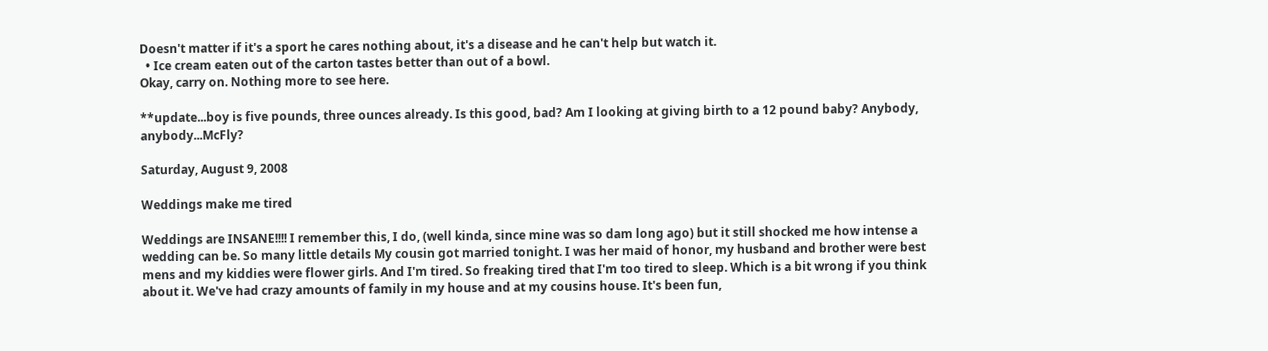Doesn't matter if it's a sport he cares nothing about, it's a disease and he can't help but watch it.
  • Ice cream eaten out of the carton tastes better than out of a bowl.
Okay, carry on. Nothing more to see here.

**update...boy is five pounds, three ounces already. Is this good, bad? Am I looking at giving birth to a 12 pound baby? Anybody, anybody...McFly?

Saturday, August 9, 2008

Weddings make me tired

Weddings are INSANE!!!! I remember this, I do, (well kinda, since mine was so dam long ago) but it still shocked me how intense a wedding can be. So many little details My cousin got married tonight. I was her maid of honor, my husband and brother were best mens and my kiddies were flower girls. And I'm tired. So freaking tired that I'm too tired to sleep. Which is a bit wrong if you think about it. We've had crazy amounts of family in my house and at my cousins house. It's been fun,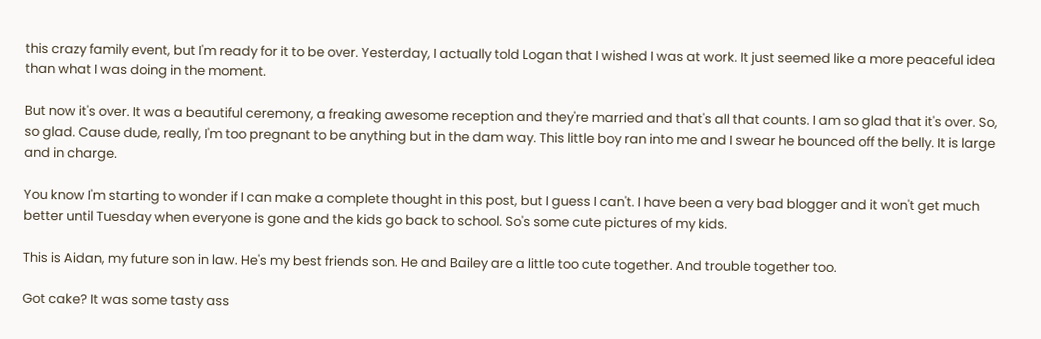this crazy family event, but I'm ready for it to be over. Yesterday, I actually told Logan that I wished I was at work. It just seemed like a more peaceful idea than what I was doing in the moment.

But now it's over. It was a beautiful ceremony, a freaking awesome reception and they're married and that's all that counts. I am so glad that it's over. So, so glad. Cause dude, really, I'm too pregnant to be anything but in the dam way. This little boy ran into me and I swear he bounced off the belly. It is large and in charge.

You know I'm starting to wonder if I can make a complete thought in this post, but I guess I can't. I have been a very bad blogger and it won't get much better until Tuesday when everyone is gone and the kids go back to school. So's some cute pictures of my kids.

This is Aidan, my future son in law. He's my best friends son. He and Bailey are a little too cute together. And trouble together too.

Got cake? It was some tasty ass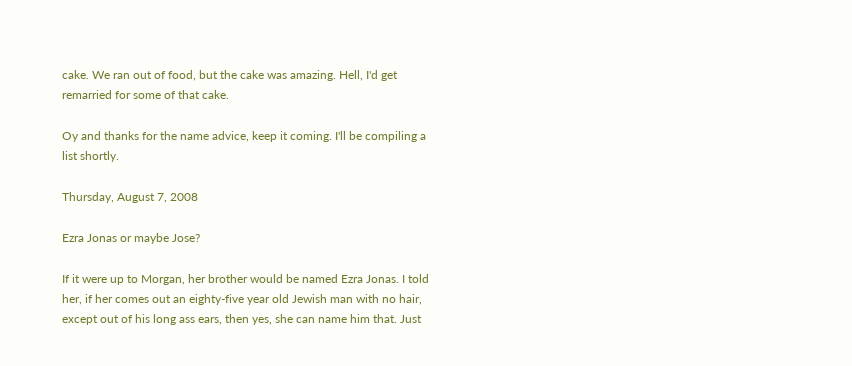cake. We ran out of food, but the cake was amazing. Hell, I'd get remarried for some of that cake.

Oy and thanks for the name advice, keep it coming. I'll be compiling a list shortly.

Thursday, August 7, 2008

Ezra Jonas or maybe Jose?

If it were up to Morgan, her brother would be named Ezra Jonas. I told her, if her comes out an eighty-five year old Jewish man with no hair, except out of his long ass ears, then yes, she can name him that. Just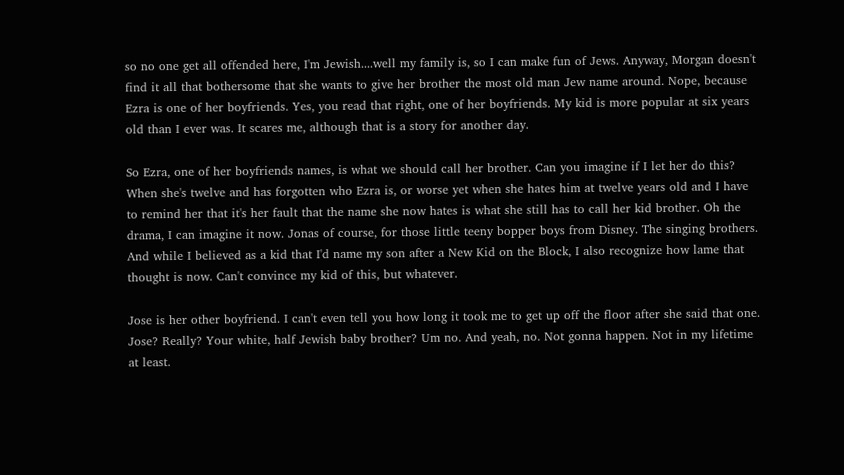so no one get all offended here, I'm Jewish....well my family is, so I can make fun of Jews. Anyway, Morgan doesn't find it all that bothersome that she wants to give her brother the most old man Jew name around. Nope, because Ezra is one of her boyfriends. Yes, you read that right, one of her boyfriends. My kid is more popular at six years old than I ever was. It scares me, although that is a story for another day.

So Ezra, one of her boyfriends names, is what we should call her brother. Can you imagine if I let her do this? When she's twelve and has forgotten who Ezra is, or worse yet when she hates him at twelve years old and I have to remind her that it's her fault that the name she now hates is what she still has to call her kid brother. Oh the drama, I can imagine it now. Jonas of course, for those little teeny bopper boys from Disney. The singing brothers. And while I believed as a kid that I'd name my son after a New Kid on the Block, I also recognize how lame that thought is now. Can't convince my kid of this, but whatever.

Jose is her other boyfriend. I can't even tell you how long it took me to get up off the floor after she said that one. Jose? Really? Your white, half Jewish baby brother? Um no. And yeah, no. Not gonna happen. Not in my lifetime at least.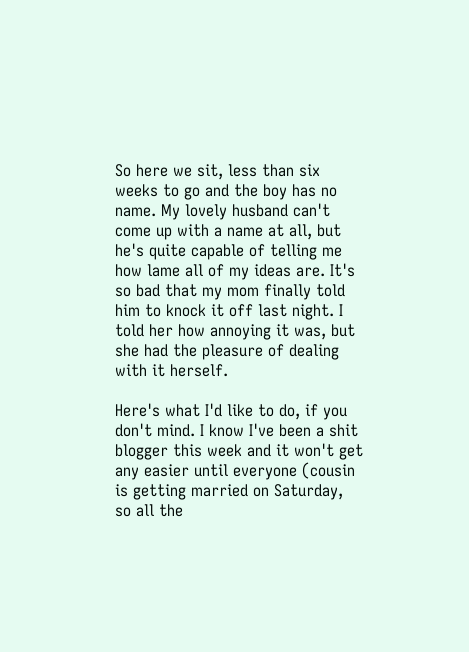So here we sit, less than six weeks to go and the boy has no name. My lovely husband can't come up with a name at all, but he's quite capable of telling me how lame all of my ideas are. It's so bad that my mom finally told him to knock it off last night. I told her how annoying it was, but she had the pleasure of dealing with it herself.

Here's what I'd like to do, if you don't mind. I know I've been a shit blogger this week and it won't get any easier until everyone (cousin is getting married on Saturday, so all the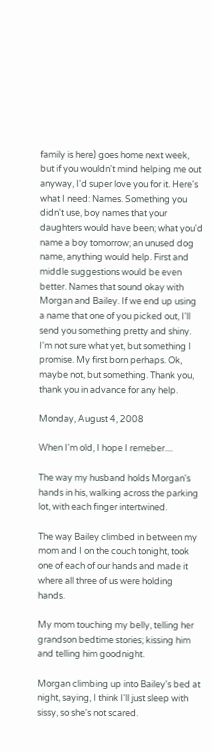family is here) goes home next week, but if you wouldn't mind helping me out anyway, I'd super love you for it. Here's what I need: Names. Something you didn't use, boy names that your daughters would have been; what you'd name a boy tomorrow; an unused dog name, anything would help. First and middle suggestions would be even better. Names that sound okay with Morgan and Bailey. If we end up using a name that one of you picked out, I'll send you something pretty and shiny. I'm not sure what yet, but something I promise. My first born perhaps. Ok, maybe not, but something. Thank you, thank you in advance for any help.

Monday, August 4, 2008

When I'm old, I hope I remeber....

The way my husband holds Morgan's hands in his, walking across the parking lot, with each finger intertwined.

The way Bailey climbed in between my mom and I on the couch tonight, took one of each of our hands and made it where all three of us were holding hands.

My mom touching my belly, telling her grandson bedtime stories; kissing him and telling him goodnight.

Morgan climbing up into Bailey's bed at night, saying, I think I'll just sleep with sissy, so she's not scared.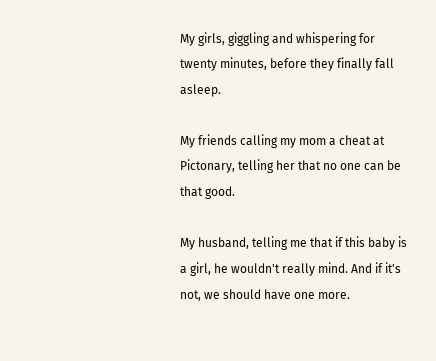My girls, giggling and whispering for twenty minutes, before they finally fall asleep.

My friends calling my mom a cheat at Pictonary, telling her that no one can be that good.

My husband, telling me that if this baby is a girl, he wouldn't really mind. And if it's not, we should have one more.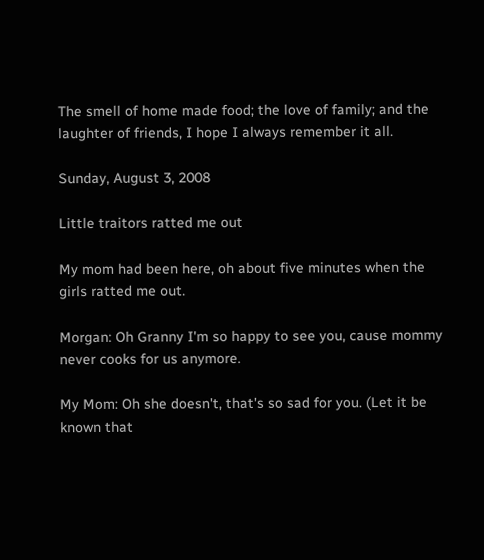The smell of home made food; the love of family; and the laughter of friends, I hope I always remember it all.

Sunday, August 3, 2008

Little traitors ratted me out

My mom had been here, oh about five minutes when the girls ratted me out.

Morgan: Oh Granny I'm so happy to see you, cause mommy never cooks for us anymore.

My Mom: Oh she doesn't, that's so sad for you. (Let it be known that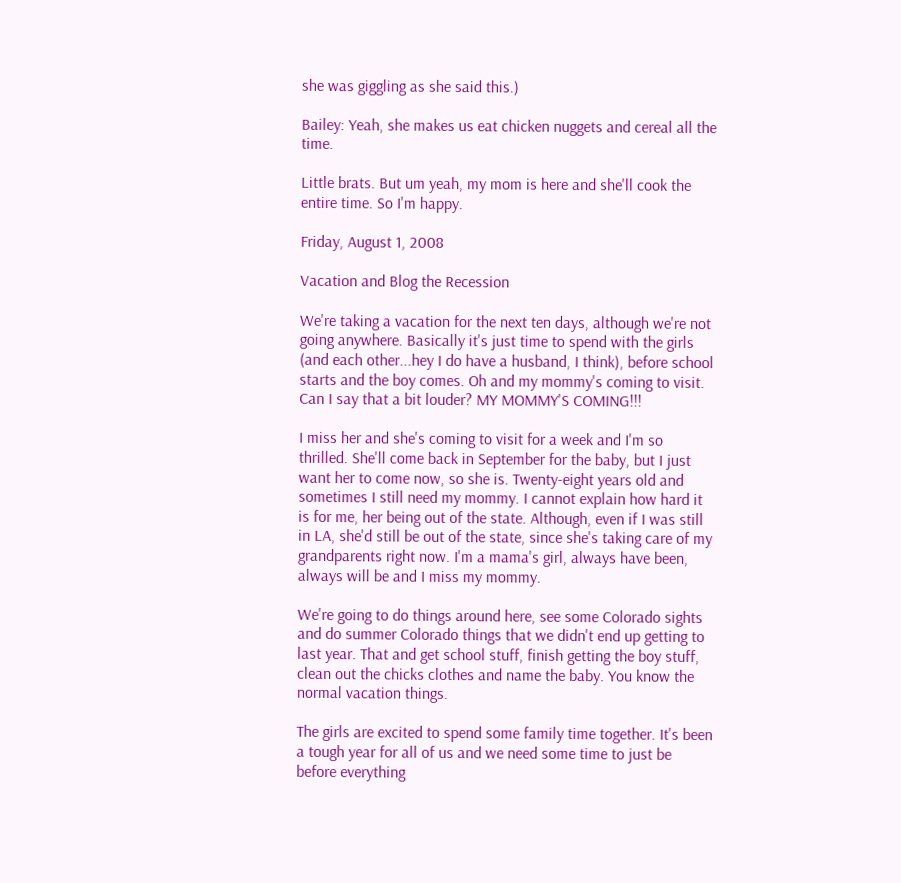she was giggling as she said this.)

Bailey: Yeah, she makes us eat chicken nuggets and cereal all the time.

Little brats. But um yeah, my mom is here and she'll cook the entire time. So I'm happy.

Friday, August 1, 2008

Vacation and Blog the Recession

We're taking a vacation for the next ten days, although we're not going anywhere. Basically it's just time to spend with the girls (and each other...hey I do have a husband, I think), before school starts and the boy comes. Oh and my mommy's coming to visit. Can I say that a bit louder? MY MOMMY'S COMING!!!

I miss her and she's coming to visit for a week and I'm so thrilled. She'll come back in September for the baby, but I just want her to come now, so she is. Twenty-eight years old and sometimes I still need my mommy. I cannot explain how hard it is for me, her being out of the state. Although, even if I was still in LA, she'd still be out of the state, since she's taking care of my grandparents right now. I'm a mama's girl, always have been, always will be and I miss my mommy.

We're going to do things around here, see some Colorado sights and do summer Colorado things that we didn't end up getting to last year. That and get school stuff, finish getting the boy stuff, clean out the chicks clothes and name the baby. You know the normal vacation things.

The girls are excited to spend some family time together. It's been a tough year for all of us and we need some time to just be before everything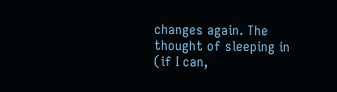changes again. The thought of sleeping in (if I can,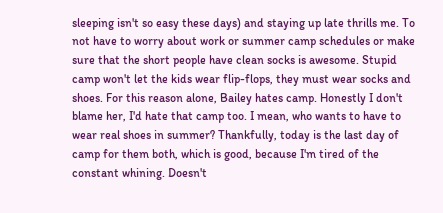sleeping isn't so easy these days) and staying up late thrills me. To not have to worry about work or summer camp schedules or make sure that the short people have clean socks is awesome. Stupid camp won't let the kids wear flip-flops, they must wear socks and shoes. For this reason alone, Bailey hates camp. Honestly I don't blame her, I'd hate that camp too. I mean, who wants to have to wear real shoes in summer? Thankfully, today is the last day of camp for them both, which is good, because I'm tired of the constant whining. Doesn't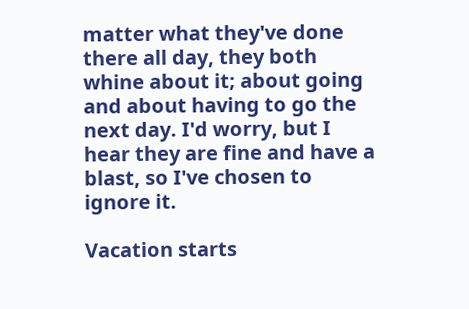matter what they've done there all day, they both whine about it; about going and about having to go the next day. I'd worry, but I hear they are fine and have a blast, so I've chosen to ignore it.

Vacation starts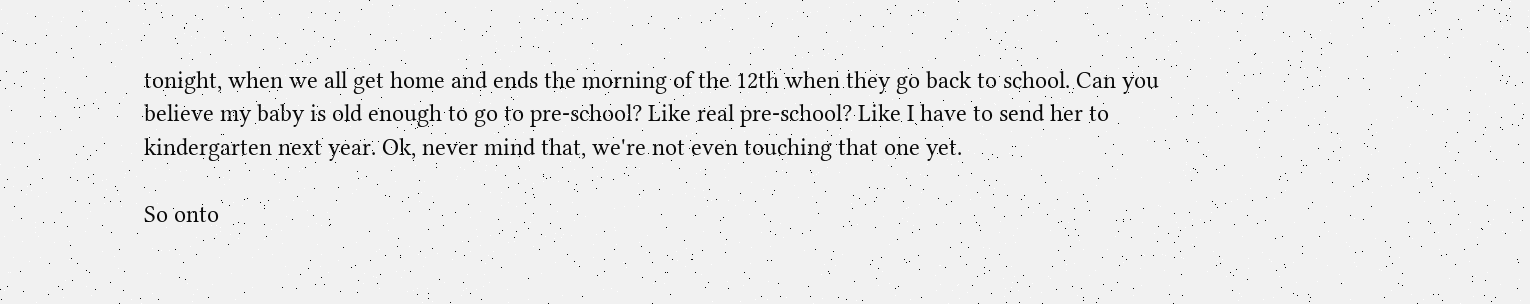tonight, when we all get home and ends the morning of the 12th when they go back to school. Can you believe my baby is old enough to go to pre-school? Like real pre-school? Like I have to send her to kindergarten next year. Ok, never mind that, we're not even touching that one yet.

So onto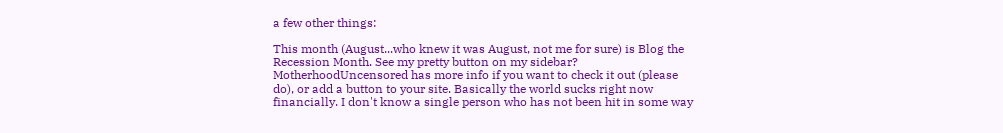a few other things:

This month (August...who knew it was August, not me for sure) is Blog the Recession Month. See my pretty button on my sidebar? MotherhoodUncensored has more info if you want to check it out (please do), or add a button to your site. Basically the world sucks right now financially. I don't know a single person who has not been hit in some way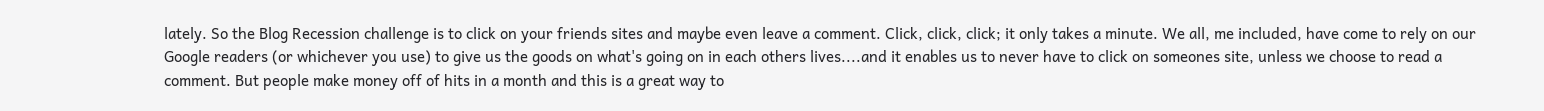lately. So the Blog Recession challenge is to click on your friends sites and maybe even leave a comment. Click, click, click; it only takes a minute. We all, me included, have come to rely on our Google readers (or whichever you use) to give us the goods on what's going on in each others lives....and it enables us to never have to click on someones site, unless we choose to read a comment. But people make money off of hits in a month and this is a great way to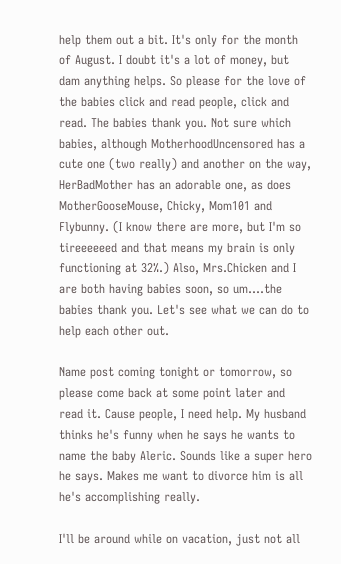help them out a bit. It's only for the month of August. I doubt it's a lot of money, but dam anything helps. So please for the love of the babies click and read people, click and read. The babies thank you. Not sure which babies, although MotherhoodUncensored has a cute one (two really) and another on the way, HerBadMother has an adorable one, as does MotherGooseMouse, Chicky, Mom101 and Flybunny. (I know there are more, but I'm so tireeeeeed and that means my brain is only functioning at 32%.) Also, Mrs.Chicken and I are both having babies soon, so um....the babies thank you. Let's see what we can do to help each other out.

Name post coming tonight or tomorrow, so please come back at some point later and read it. Cause people, I need help. My husband thinks he's funny when he says he wants to name the baby Aleric. Sounds like a super hero he says. Makes me want to divorce him is all he's accomplishing really.

I'll be around while on vacation, just not all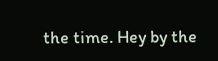the time. Hey by the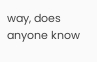way, does anyone know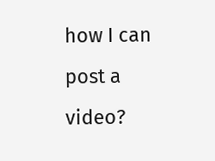how I can post a video?